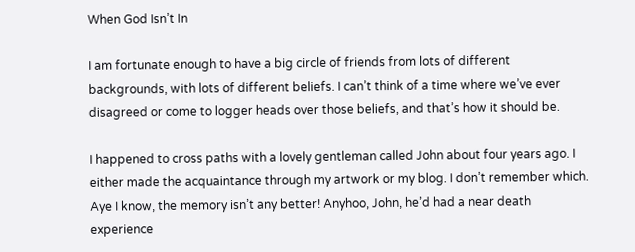When God Isn’t In

I am fortunate enough to have a big circle of friends from lots of different backgrounds, with lots of different beliefs. I can’t think of a time where we’ve ever disagreed or come to logger heads over those beliefs, and that’s how it should be.

I happened to cross paths with a lovely gentleman called John about four years ago. I either made the acquaintance through my artwork or my blog. I don’t remember which. Aye I know, the memory isn’t any better! Anyhoo, John, he’d had a near death experience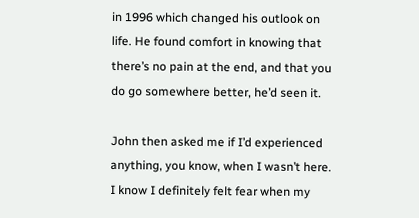in 1996 which changed his outlook on life. He found comfort in knowing that there’s no pain at the end, and that you do go somewhere better, he’d seen it.

John then asked me if I’d experienced anything, you know, when I wasn’t here. I know I definitely felt fear when my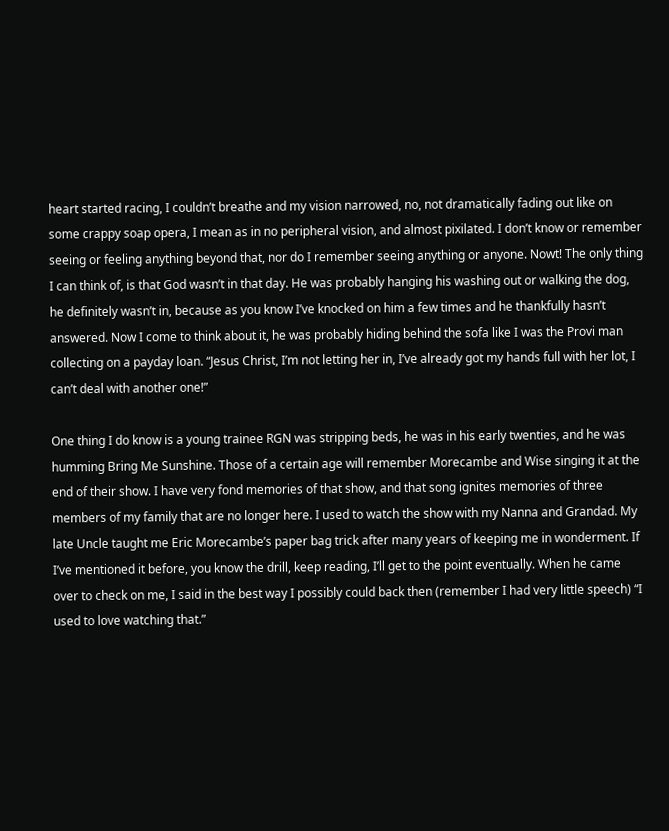heart started racing, I couldn’t breathe and my vision narrowed, no, not dramatically fading out like on some crappy soap opera, I mean as in no peripheral vision, and almost pixilated. I don’t know or remember seeing or feeling anything beyond that, nor do I remember seeing anything or anyone. Nowt! The only thing I can think of, is that God wasn’t in that day. He was probably hanging his washing out or walking the dog, he definitely wasn’t in, because as you know I’ve knocked on him a few times and he thankfully hasn’t answered. Now I come to think about it, he was probably hiding behind the sofa like I was the Provi man collecting on a payday loan. “Jesus Christ, I’m not letting her in, I’ve already got my hands full with her lot, I can’t deal with another one!”

One thing I do know is a young trainee RGN was stripping beds, he was in his early twenties, and he was humming Bring Me Sunshine. Those of a certain age will remember Morecambe and Wise singing it at the end of their show. I have very fond memories of that show, and that song ignites memories of three members of my family that are no longer here. I used to watch the show with my Nanna and Grandad. My late Uncle taught me Eric Morecambe’s paper bag trick after many years of keeping me in wonderment. If I’ve mentioned it before, you know the drill, keep reading, I’ll get to the point eventually. When he came over to check on me, I said in the best way I possibly could back then (remember I had very little speech) “I used to love watching that.”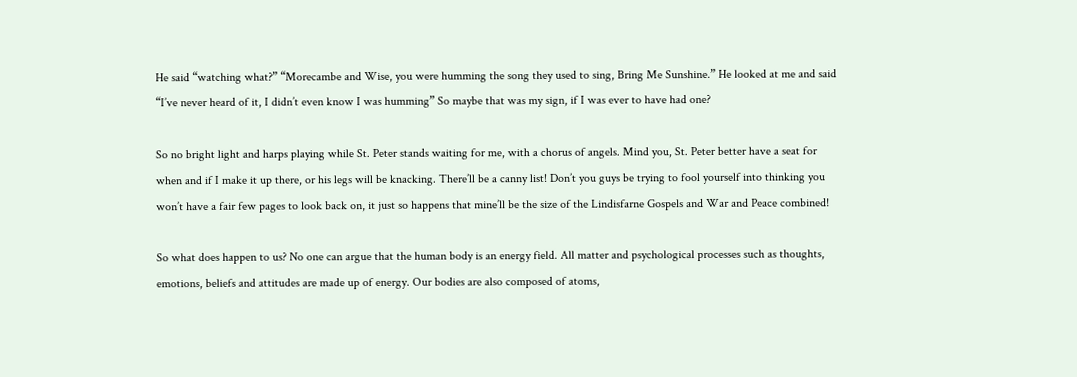He said “watching what?” “Morecambe and Wise, you were humming the song they used to sing, Bring Me Sunshine.” He looked at me and said “I’ve never heard of it, I didn’t even know I was humming” So maybe that was my sign, if I was ever to have had one?

So no bright light and harps playing while St. Peter stands waiting for me, with a chorus of angels. Mind you, St. Peter better have a seat for when and if I make it up there, or his legs will be knacking. There’ll be a canny list! Don’t you guys be trying to fool yourself into thinking you won’t have a fair few pages to look back on, it just so happens that mine’ll be the size of the Lindisfarne Gospels and War and Peace combined!

So what does happen to us? No one can argue that the human body is an energy field. All matter and psychological processes such as thoughts, emotions, beliefs and attitudes are made up of energy. Our bodies are also composed of atoms,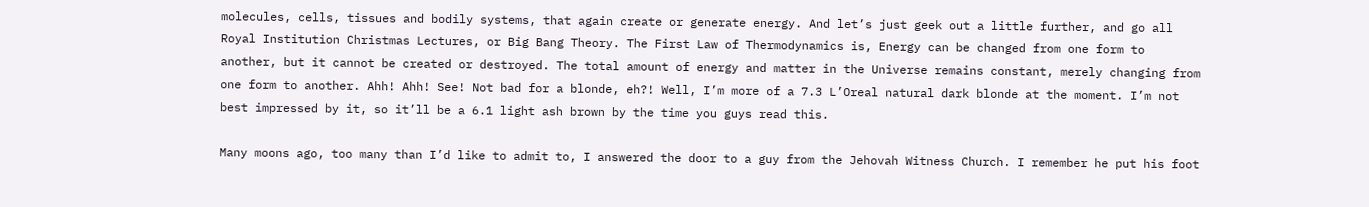molecules, cells, tissues and bodily systems, that again create or generate energy. And let’s just geek out a little further, and go all Royal Institution Christmas Lectures, or Big Bang Theory. The First Law of Thermodynamics is, Energy can be changed from one form to another, but it cannot be created or destroyed. The total amount of energy and matter in the Universe remains constant, merely changing from one form to another. Ahh! Ahh! See! Not bad for a blonde, eh?! Well, I’m more of a 7.3 L’Oreal natural dark blonde at the moment. I’m not best impressed by it, so it’ll be a 6.1 light ash brown by the time you guys read this.

Many moons ago, too many than I’d like to admit to, I answered the door to a guy from the Jehovah Witness Church. I remember he put his foot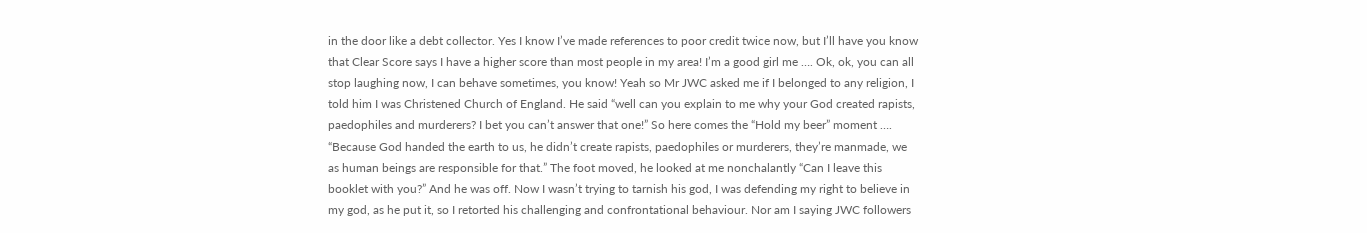in the door like a debt collector. Yes I know I’ve made references to poor credit twice now, but I’ll have you know that Clear Score says I have a higher score than most people in my area! I’m a good girl me …. Ok, ok, you can all stop laughing now, I can behave sometimes, you know! Yeah so Mr JWC asked me if I belonged to any religion, I told him I was Christened Church of England. He said “well can you explain to me why your God created rapists, paedophiles and murderers? I bet you can’t answer that one!” So here comes the “Hold my beer” moment …. “Because God handed the earth to us, he didn’t create rapists, paedophiles or murderers, they’re manmade, we as human beings are responsible for that.” The foot moved, he looked at me nonchalantly “Can I leave this booklet with you?” And he was off. Now I wasn’t trying to tarnish his god, I was defending my right to believe in my god, as he put it, so I retorted his challenging and confrontational behaviour. Nor am I saying JWC followers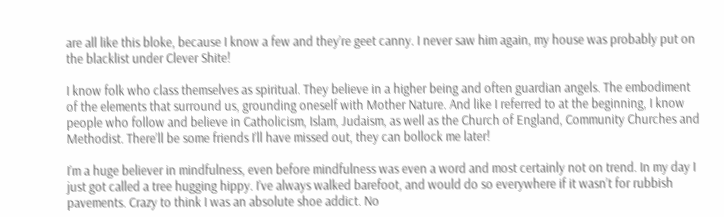are all like this bloke, because I know a few and they’re geet canny. I never saw him again, my house was probably put on the blacklist under Clever Shite!

I know folk who class themselves as spiritual. They believe in a higher being and often guardian angels. The embodiment of the elements that surround us, grounding oneself with Mother Nature. And like I referred to at the beginning, I know people who follow and believe in Catholicism, Islam, Judaism, as well as the Church of England, Community Churches and Methodist. There’ll be some friends I’ll have missed out, they can bollock me later!

I’m a huge believer in mindfulness, even before mindfulness was even a word and most certainly not on trend. In my day I just got called a tree hugging hippy. I’ve always walked barefoot, and would do so everywhere if it wasn’t for rubbish pavements. Crazy to think I was an absolute shoe addict. No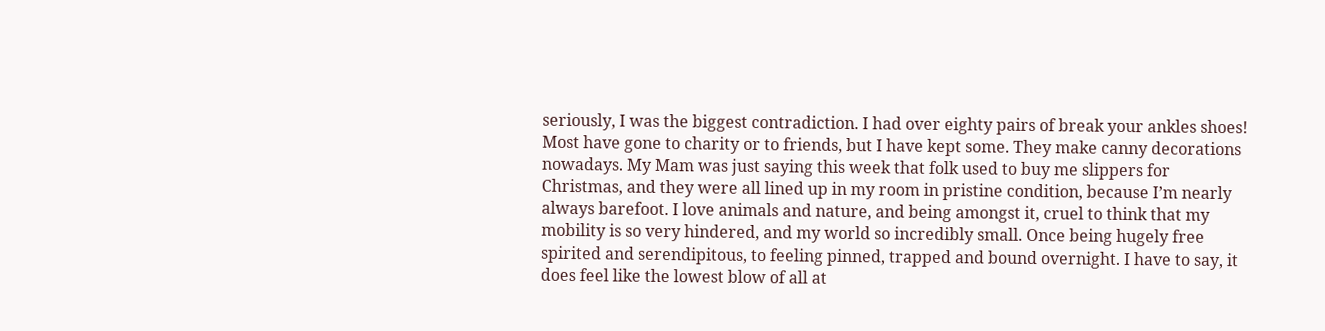seriously, I was the biggest contradiction. I had over eighty pairs of break your ankles shoes! Most have gone to charity or to friends, but I have kept some. They make canny decorations nowadays. My Mam was just saying this week that folk used to buy me slippers for Christmas, and they were all lined up in my room in pristine condition, because I’m nearly always barefoot. I love animals and nature, and being amongst it, cruel to think that my mobility is so very hindered, and my world so incredibly small. Once being hugely free spirited and serendipitous, to feeling pinned, trapped and bound overnight. I have to say, it does feel like the lowest blow of all at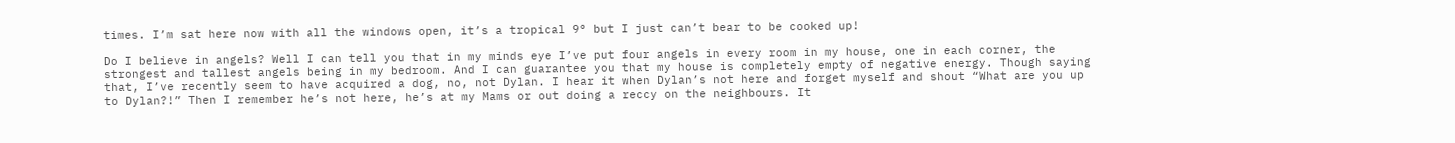times. I’m sat here now with all the windows open, it’s a tropical 9° but I just can’t bear to be cooked up!

Do I believe in angels? Well I can tell you that in my minds eye I’ve put four angels in every room in my house, one in each corner, the strongest and tallest angels being in my bedroom. And I can guarantee you that my house is completely empty of negative energy. Though saying that, I’ve recently seem to have acquired a dog, no, not Dylan. I hear it when Dylan’s not here and forget myself and shout “What are you up to Dylan?!” Then I remember he’s not here, he’s at my Mams or out doing a reccy on the neighbours. It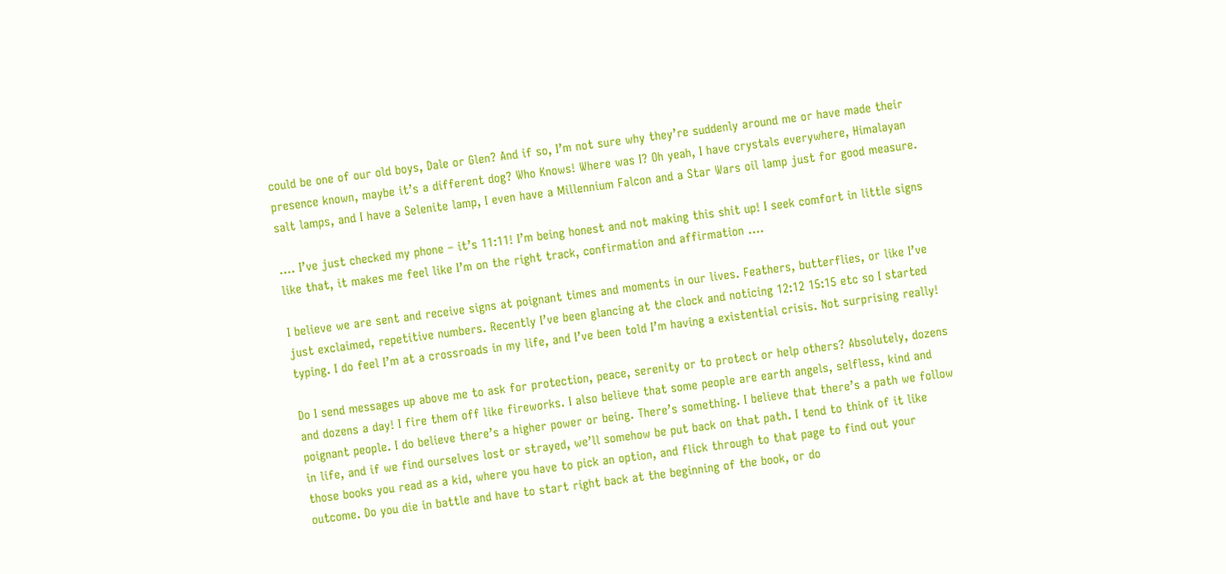could be one of our old boys, Dale or Glen? And if so, I’m not sure why they’re suddenly around me or have made their presence known, maybe it’s a different dog? Who Knows! Where was I? Oh yeah, I have crystals everywhere, Himalayan salt lamps, and I have a Selenite lamp, I even have a Millennium Falcon and a Star Wars oil lamp just for good measure.

…. I’ve just checked my phone – it’s 11:11! I’m being honest and not making this shit up! I seek comfort in little signs like that, it makes me feel like I’m on the right track, confirmation and affirmation ….

I believe we are sent and receive signs at poignant times and moments in our lives. Feathers, butterflies, or like I’ve just exclaimed, repetitive numbers. Recently I’ve been glancing at the clock and noticing 12:12 15:15 etc so I started typing. I do feel I’m at a crossroads in my life, and I’ve been told I’m having a existential crisis. Not surprising really!

Do I send messages up above me to ask for protection, peace, serenity or to protect or help others? Absolutely, dozens and dozens a day! I fire them off like fireworks. I also believe that some people are earth angels, selfless, kind and poignant people. I do believe there’s a higher power or being. There’s something. I believe that there’s a path we follow in life, and if we find ourselves lost or strayed, we’ll somehow be put back on that path. I tend to think of it like those books you read as a kid, where you have to pick an option, and flick through to that page to find out your outcome. Do you die in battle and have to start right back at the beginning of the book, or do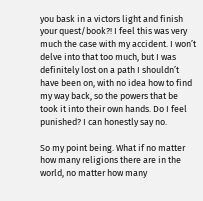you bask in a victors light and finish your quest/book?! I feel this was very much the case with my accident. I won’t delve into that too much, but I was definitely lost on a path I shouldn’t have been on, with no idea how to find my way back, so the powers that be took it into their own hands. Do I feel punished? I can honestly say no.

So my point being. What if no matter how many religions there are in the world, no matter how many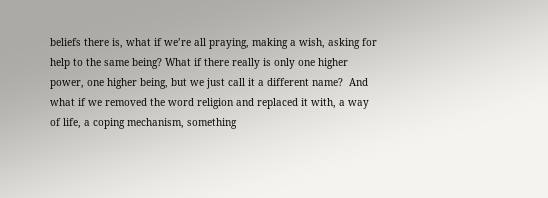beliefs there is, what if we’re all praying, making a wish, asking for help to the same being? What if there really is only one higher power, one higher being, but we just call it a different name?  And what if we removed the word religion and replaced it with, a way of life, a coping mechanism, something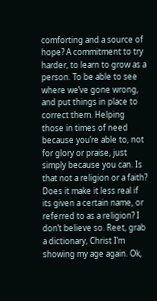comforting and a source of hope? A commitment to try harder, to learn to grow as a person. To be able to see where we’ve gone wrong, and put things in place to correct them. Helping those in times of need because you’re able to, not for glory or praise, just simply because you can. Is that not a religion or a faith? Does it make it less real if its given a certain name, or referred to as a religion? I don’t believe so. Reet, grab a dictionary, Christ I’m showing my age again. Ok,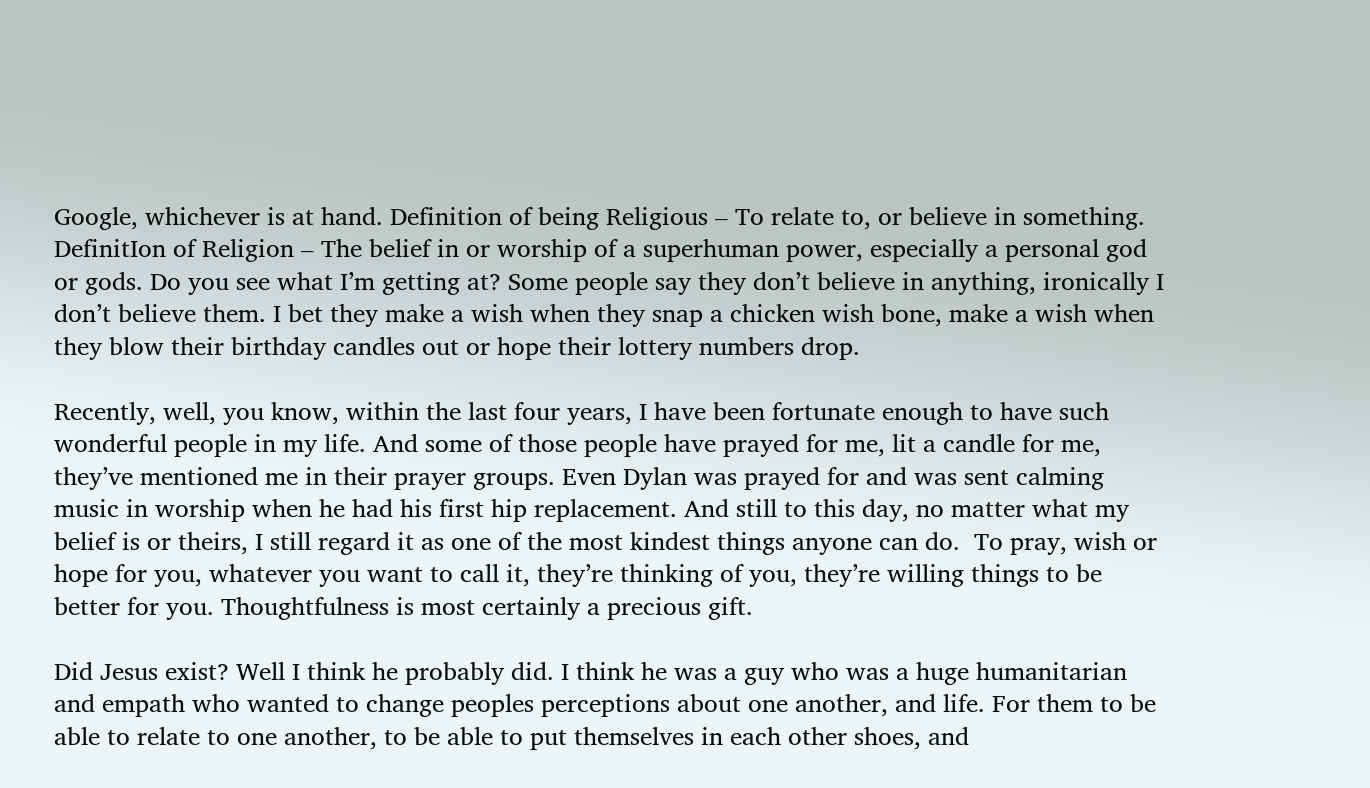Google, whichever is at hand. Definition of being Religious – To relate to, or believe in something. DefinitIon of Religion – The belief in or worship of a superhuman power, especially a personal god or gods. Do you see what I’m getting at? Some people say they don’t believe in anything, ironically I don’t believe them. I bet they make a wish when they snap a chicken wish bone, make a wish when they blow their birthday candles out or hope their lottery numbers drop.

Recently, well, you know, within the last four years, I have been fortunate enough to have such wonderful people in my life. And some of those people have prayed for me, lit a candle for me, they’ve mentioned me in their prayer groups. Even Dylan was prayed for and was sent calming music in worship when he had his first hip replacement. And still to this day, no matter what my belief is or theirs, I still regard it as one of the most kindest things anyone can do.  To pray, wish or hope for you, whatever you want to call it, they’re thinking of you, they’re willing things to be better for you. Thoughtfulness is most certainly a precious gift.

Did Jesus exist? Well I think he probably did. I think he was a guy who was a huge humanitarian and empath who wanted to change peoples perceptions about one another, and life. For them to be able to relate to one another, to be able to put themselves in each other shoes, and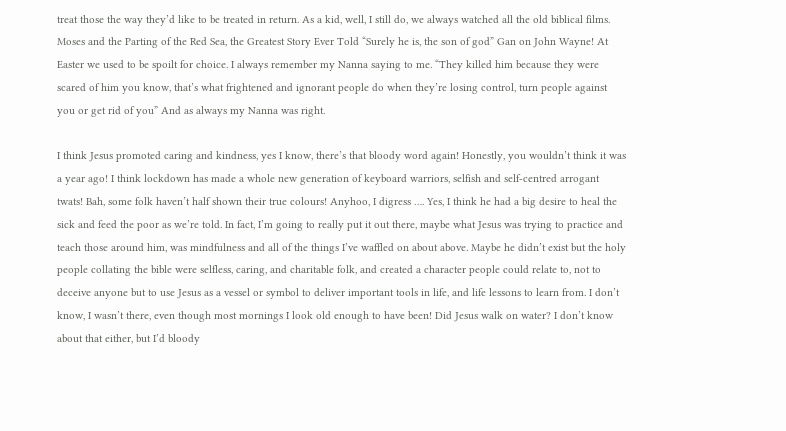treat those the way they’d like to be treated in return. As a kid, well, I still do, we always watched all the old biblical films. Moses and the Parting of the Red Sea, the Greatest Story Ever Told “Surely he is, the son of god” Gan on John Wayne! At Easter we used to be spoilt for choice. I always remember my Nanna saying to me. “They killed him because they were scared of him you know, that’s what frightened and ignorant people do when they’re losing control, turn people against you or get rid of you” And as always my Nanna was right.

I think Jesus promoted caring and kindness, yes I know, there’s that bloody word again! Honestly, you wouldn’t think it was a year ago! I think lockdown has made a whole new generation of keyboard warriors, selfish and self-centred arrogant twats! Bah, some folk haven’t half shown their true colours! Anyhoo, I digress …. Yes, I think he had a big desire to heal the sick and feed the poor as we’re told. In fact, I’m going to really put it out there, maybe what Jesus was trying to practice and teach those around him, was mindfulness and all of the things I’ve waffled on about above. Maybe he didn’t exist but the holy people collating the bible were selfless, caring, and charitable folk, and created a character people could relate to, not to deceive anyone but to use Jesus as a vessel or symbol to deliver important tools in life, and life lessons to learn from. I don’t know, I wasn’t there, even though most mornings I look old enough to have been! Did Jesus walk on water? I don’t know about that either, but I’d bloody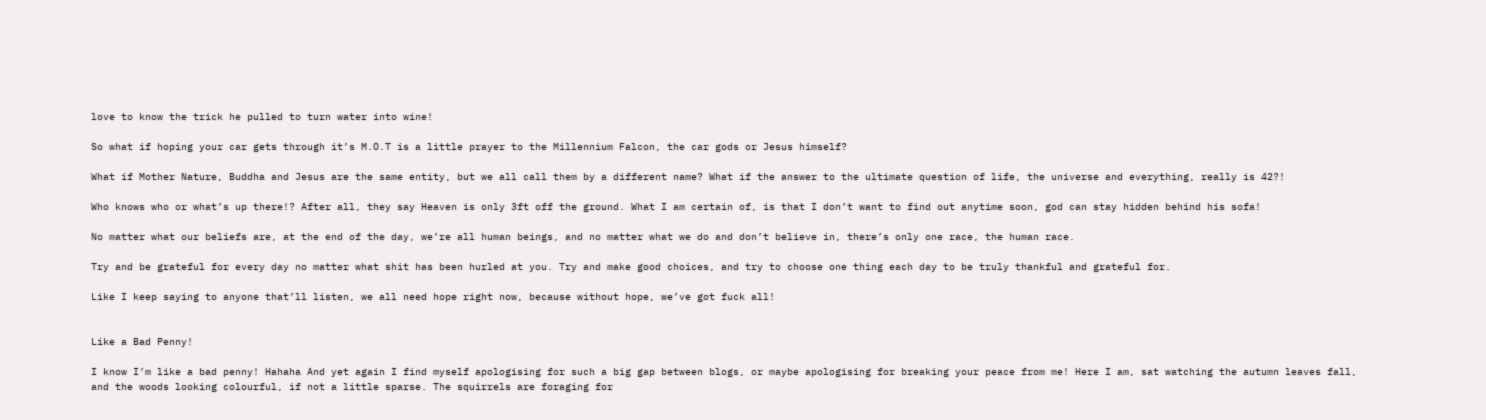love to know the trick he pulled to turn water into wine!

So what if hoping your car gets through it’s M.O.T is a little prayer to the Millennium Falcon, the car gods or Jesus himself?

What if Mother Nature, Buddha and Jesus are the same entity, but we all call them by a different name? What if the answer to the ultimate question of life, the universe and everything, really is 42?!

Who knows who or what’s up there!? After all, they say Heaven is only 3ft off the ground. What I am certain of, is that I don’t want to find out anytime soon, god can stay hidden behind his sofa!

No matter what our beliefs are, at the end of the day, we’re all human beings, and no matter what we do and don’t believe in, there’s only one race, the human race.

Try and be grateful for every day no matter what shit has been hurled at you. Try and make good choices, and try to choose one thing each day to be truly thankful and grateful for.

Like I keep saying to anyone that’ll listen, we all need hope right now, because without hope, we’ve got fuck all!


Like a Bad Penny!

I know I’m like a bad penny! Hahaha And yet again I find myself apologising for such a big gap between blogs, or maybe apologising for breaking your peace from me! Here I am, sat watching the autumn leaves fall, and the woods looking colourful, if not a little sparse. The squirrels are foraging for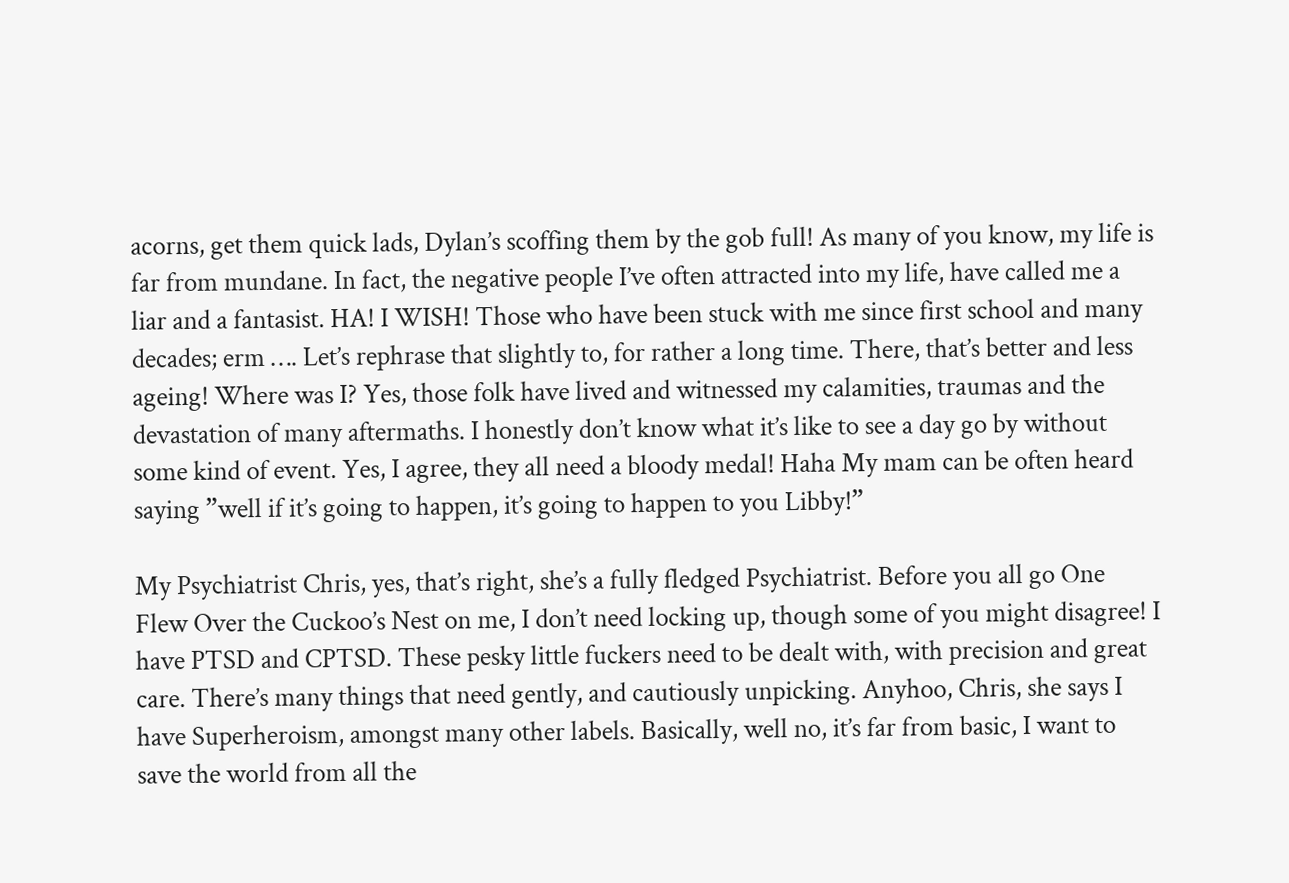acorns, get them quick lads, Dylan’s scoffing them by the gob full! As many of you know, my life is far from mundane. In fact, the negative people I’ve often attracted into my life, have called me a liar and a fantasist. HA! I WISH! Those who have been stuck with me since first school and many decades; erm …. Let’s rephrase that slightly to, for rather a long time. There, that’s better and less ageing! Where was I? Yes, those folk have lived and witnessed my calamities, traumas and the devastation of many aftermaths. I honestly don’t know what it’s like to see a day go by without some kind of event. Yes, I agree, they all need a bloody medal! Haha My mam can be often heard saying ”well if it’s going to happen, it’s going to happen to you Libby!”

My Psychiatrist Chris, yes, that’s right, she’s a fully fledged Psychiatrist. Before you all go One Flew Over the Cuckoo’s Nest on me, I don’t need locking up, though some of you might disagree! I have PTSD and CPTSD. These pesky little fuckers need to be dealt with, with precision and great care. There’s many things that need gently, and cautiously unpicking. Anyhoo, Chris, she says I have Superheroism, amongst many other labels. Basically, well no, it’s far from basic, I want to save the world from all the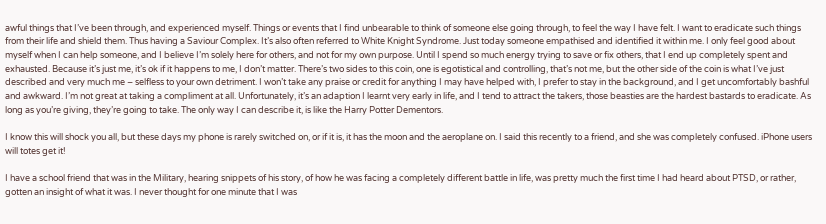awful things that I’ve been through, and experienced myself. Things or events that I find unbearable to think of someone else going through, to feel the way I have felt. I want to eradicate such things from their life and shield them. Thus having a Saviour Complex. It’s also often referred to White Knight Syndrome. Just today someone empathised and identified it within me. I only feel good about myself when I can help someone, and I believe I’m solely here for others, and not for my own purpose. Until I spend so much energy trying to save or fix others, that I end up completely spent and exhausted. Because it’s just me, it’s ok if it happens to me, I don’t matter. There’s two sides to this coin, one is egotistical and controlling, that’s not me, but the other side of the coin is what I’ve just described and very much me – selfless to your own detriment. I won’t take any praise or credit for anything I may have helped with, I prefer to stay in the background, and I get uncomfortably bashful and awkward. I’m not great at taking a compliment at all. Unfortunately, it’s an adaption I learnt very early in life, and I tend to attract the takers, those beasties are the hardest bastards to eradicate. As long as you’re giving, they’re going to take. The only way I can describe it, is like the Harry Potter Dementors.

I know this will shock you all, but these days my phone is rarely switched on, or if it is, it has the moon and the aeroplane on. I said this recently to a friend, and she was completely confused. iPhone users will totes get it!

I have a school friend that was in the Military, hearing snippets of his story, of how he was facing a completely different battle in life, was pretty much the first time I had heard about PTSD, or rather, gotten an insight of what it was. I never thought for one minute that I was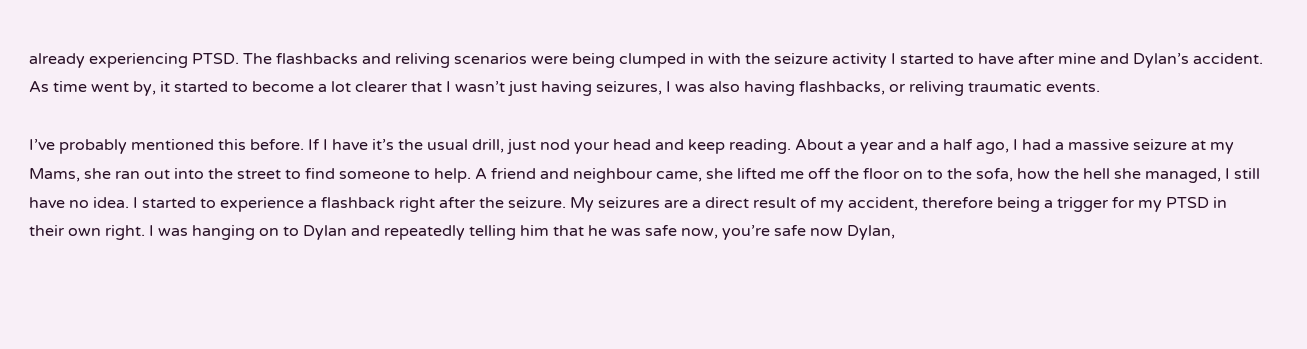already experiencing PTSD. The flashbacks and reliving scenarios were being clumped in with the seizure activity I started to have after mine and Dylan’s accident. As time went by, it started to become a lot clearer that I wasn’t just having seizures, I was also having flashbacks, or reliving traumatic events.

I’ve probably mentioned this before. If I have it’s the usual drill, just nod your head and keep reading. About a year and a half ago, I had a massive seizure at my Mams, she ran out into the street to find someone to help. A friend and neighbour came, she lifted me off the floor on to the sofa, how the hell she managed, I still have no idea. I started to experience a flashback right after the seizure. My seizures are a direct result of my accident, therefore being a trigger for my PTSD in their own right. I was hanging on to Dylan and repeatedly telling him that he was safe now, you’re safe now Dylan,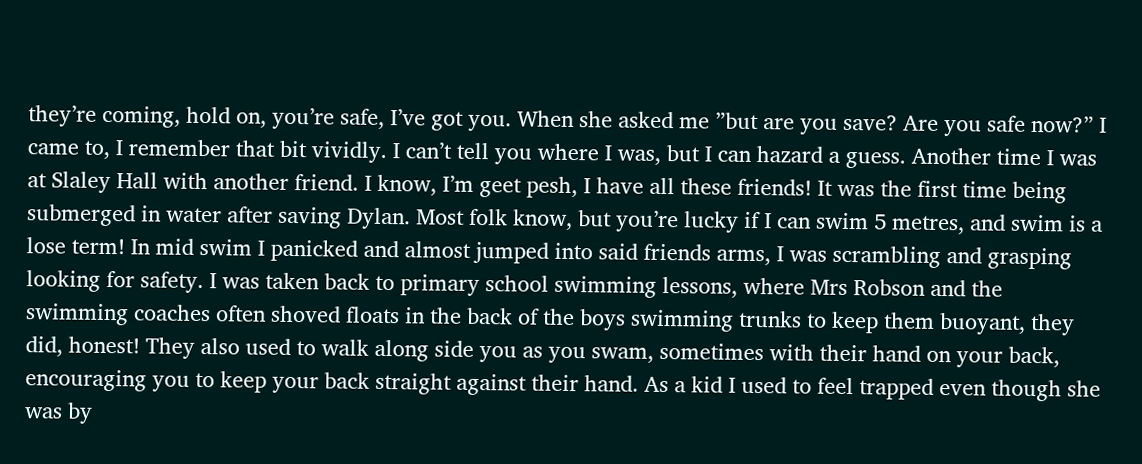they’re coming, hold on, you’re safe, I’ve got you. When she asked me ”but are you save? Are you safe now?” I came to, I remember that bit vividly. I can’t tell you where I was, but I can hazard a guess. Another time I was at Slaley Hall with another friend. I know, I’m geet pesh, I have all these friends! It was the first time being submerged in water after saving Dylan. Most folk know, but you’re lucky if I can swim 5 metres, and swim is a lose term! In mid swim I panicked and almost jumped into said friends arms, I was scrambling and grasping looking for safety. I was taken back to primary school swimming lessons, where Mrs Robson and the swimming coaches often shoved floats in the back of the boys swimming trunks to keep them buoyant, they did, honest! They also used to walk along side you as you swam, sometimes with their hand on your back, encouraging you to keep your back straight against their hand. As a kid I used to feel trapped even though she was by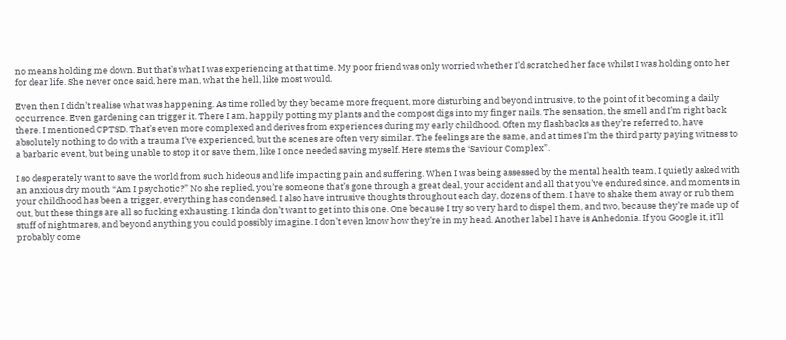no means holding me down. But that’s what I was experiencing at that time. My poor friend was only worried whether I’d scratched her face whilst I was holding onto her for dear life. She never once said, here man, what the hell, like most would.

Even then I didn’t realise what was happening. As time rolled by they became more frequent, more disturbing and beyond intrusive, to the point of it becoming a daily occurrence. Even gardening can trigger it. There I am, happily potting my plants and the compost digs into my finger nails. The sensation, the smell and I’m right back there. I mentioned CPTSD. That’s even more complexed and derives from experiences during my early childhood. Often my flashbacks as they’re referred to, have absolutely nothing to do with a trauma I’ve experienced, but the scenes are often very similar. The feelings are the same, and at times I’m the third party paying witness to a barbaric event, but being unable to stop it or save them, like I once needed saving myself. Here stems the ‘Saviour Complex”.

I so desperately want to save the world from such hideous and life impacting pain and suffering. When I was being assessed by the mental health team, I quietly asked with an anxious dry mouth “Am I psychotic?” No she replied, you’re someone that’s gone through a great deal, your accident and all that you’ve endured since, and moments in your childhood has been a trigger, everything has condensed. I also have intrusive thoughts throughout each day, dozens of them. I have to shake them away or rub them out, but these things are all so fucking exhausting. I kinda don’t want to get into this one. One because I try so very hard to dispel them, and two, because they’re made up of stuff of nightmares, and beyond anything you could possibly imagine. I don’t even know how they’re in my head. Another label I have is Anhedonia. If you Google it, it’ll probably come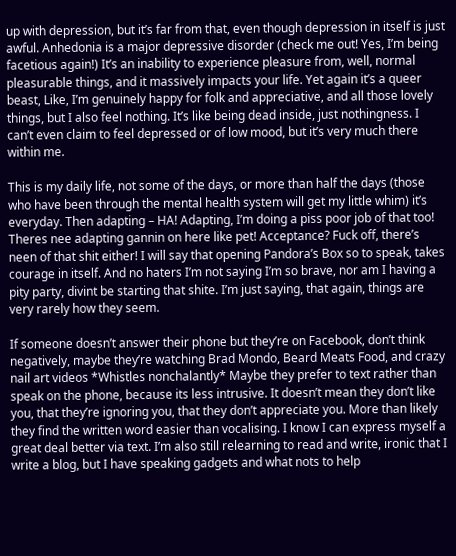up with depression, but it’s far from that, even though depression in itself is just awful. Anhedonia is a major depressive disorder (check me out! Yes, I’m being facetious again!) It’s an inability to experience pleasure from, well, normal pleasurable things, and it massively impacts your life. Yet again it’s a queer beast, Like, I’m genuinely happy for folk and appreciative, and all those lovely things, but I also feel nothing. It’s like being dead inside, just nothingness. I can’t even claim to feel depressed or of low mood, but it’s very much there within me.

This is my daily life, not some of the days, or more than half the days (those who have been through the mental health system will get my little whim) it’s everyday. Then adapting – HA! Adapting, I’m doing a piss poor job of that too! Theres nee adapting gannin on here like pet! Acceptance? Fuck off, there’s neen of that shit either! I will say that opening Pandora’s Box so to speak, takes courage in itself. And no haters I’m not saying I’m so brave, nor am I having a pity party, divint be starting that shite. I’m just saying, that again, things are very rarely how they seem.

If someone doesn’t answer their phone but they’re on Facebook, don’t think negatively, maybe they’re watching Brad Mondo, Beard Meats Food, and crazy nail art videos *Whistles nonchalantly* Maybe they prefer to text rather than speak on the phone, because its less intrusive. It doesn’t mean they don’t like you, that they’re ignoring you, that they don’t appreciate you. More than likely they find the written word easier than vocalising. I know I can express myself a great deal better via text. I’m also still relearning to read and write, ironic that I write a blog, but I have speaking gadgets and what nots to help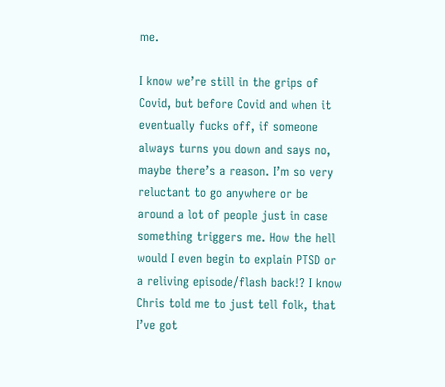me.

I know we’re still in the grips of Covid, but before Covid and when it eventually fucks off, if someone always turns you down and says no, maybe there’s a reason. I’m so very reluctant to go anywhere or be around a lot of people just in case something triggers me. How the hell would I even begin to explain PTSD or a reliving episode/flash back!? I know Chris told me to just tell folk, that I’ve got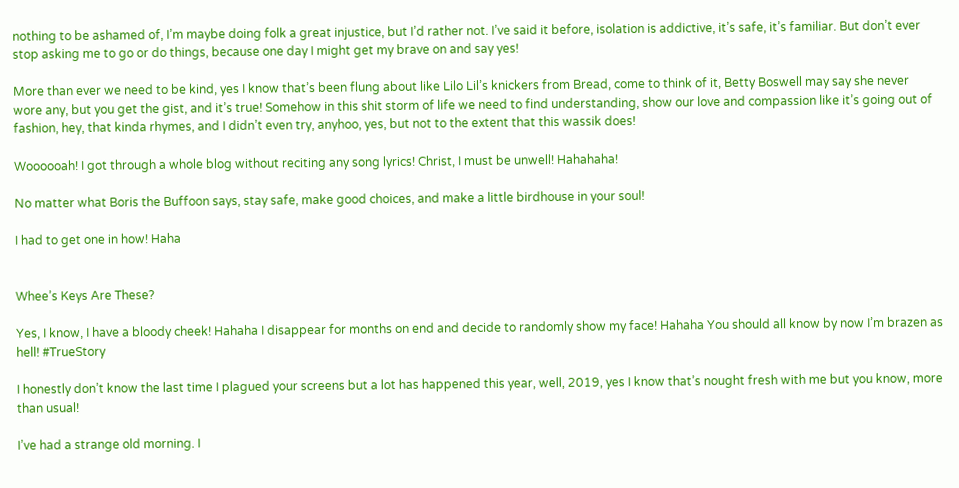nothing to be ashamed of, I’m maybe doing folk a great injustice, but I’d rather not. I’ve said it before, isolation is addictive, it’s safe, it’s familiar. But don’t ever stop asking me to go or do things, because one day I might get my brave on and say yes!

More than ever we need to be kind, yes I know that’s been flung about like Lilo Lil’s knickers from Bread, come to think of it, Betty Boswell may say she never wore any, but you get the gist, and it’s true! Somehow in this shit storm of life we need to find understanding, show our love and compassion like it’s going out of fashion, hey, that kinda rhymes, and I didn’t even try, anyhoo, yes, but not to the extent that this wassik does!

Woooooah! I got through a whole blog without reciting any song lyrics! Christ, I must be unwell! Hahahaha!

No matter what Boris the Buffoon says, stay safe, make good choices, and make a little birdhouse in your soul!

I had to get one in how! Haha


Whee’s Keys Are These?

Yes, I know, I have a bloody cheek! Hahaha I disappear for months on end and decide to randomly show my face! Hahaha You should all know by now I’m brazen as hell! #TrueStory

I honestly don’t know the last time I plagued your screens but a lot has happened this year, well, 2019, yes I know that’s nought fresh with me but you know, more than usual!

I’ve had a strange old morning. I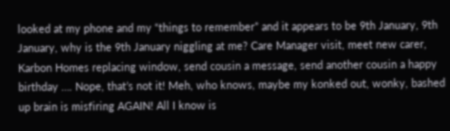looked at my phone and my “things to remember” and it appears to be 9th January, 9th January, why is the 9th January niggling at me? Care Manager visit, meet new carer, Karbon Homes replacing window, send cousin a message, send another cousin a happy birthday …. Nope, that’s not it! Meh, who knows, maybe my konked out, wonky, bashed up brain is misfiring AGAIN! All I know is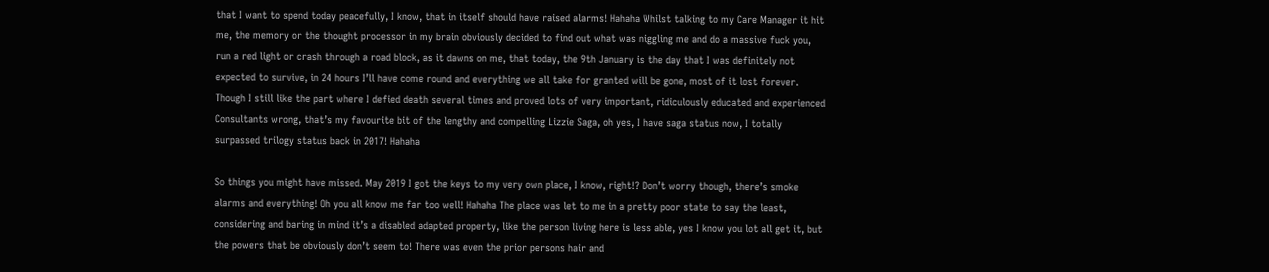that I want to spend today peacefully, I know, that in itself should have raised alarms! Hahaha Whilst talking to my Care Manager it hit me, the memory or the thought processor in my brain obviously decided to find out what was niggling me and do a massive fuck you, run a red light or crash through a road block, as it dawns on me, that today, the 9th January is the day that I was definitely not expected to survive, in 24 hours I’ll have come round and everything we all take for granted will be gone, most of it lost forever. Though I still like the part where I defied death several times and proved lots of very important, ridiculously educated and experienced Consultants wrong, that’s my favourite bit of the lengthy and compelling Lizzie Saga, oh yes, I have saga status now, I totally surpassed trilogy status back in 2017! Hahaha

So things you might have missed. May 2019 I got the keys to my very own place, I know, right!? Don’t worry though, there’s smoke alarms and everything! Oh you all know me far too well! Hahaha The place was let to me in a pretty poor state to say the least, considering and baring in mind it’s a disabled adapted property, like the person living here is less able, yes I know you lot all get it, but the powers that be obviously don’t seem to! There was even the prior persons hair and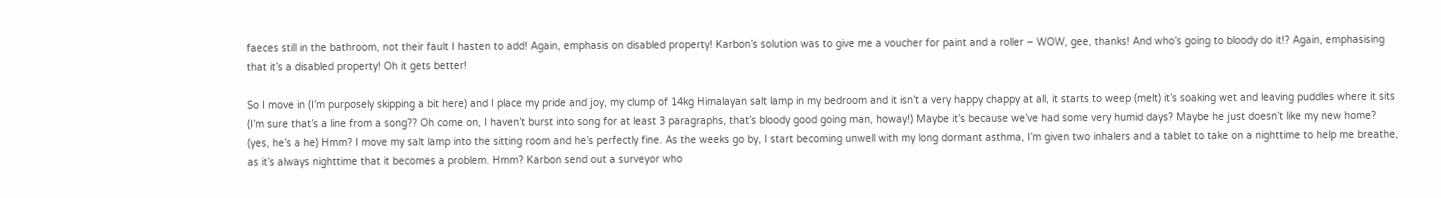faeces still in the bathroom, not their fault I hasten to add! Again, emphasis on disabled property! Karbon’s solution was to give me a voucher for paint and a roller – WOW, gee, thanks! And who’s going to bloody do it!? Again, emphasising that it’s a disabled property! Oh it gets better!

So I move in (I’m purposely skipping a bit here) and I place my pride and joy, my clump of 14kg Himalayan salt lamp in my bedroom and it isn’t a very happy chappy at all, it starts to weep (melt) it’s soaking wet and leaving puddles where it sits (I’m sure that’s a line from a song?? Oh come on, I haven’t burst into song for at least 3 paragraphs, that’s bloody good going man, howay!) Maybe it’s because we’ve had some very humid days? Maybe he just doesn’t like my new home? (yes, he’s a he) Hmm? I move my salt lamp into the sitting room and he’s perfectly fine. As the weeks go by, I start becoming unwell with my long dormant asthma, I’m given two inhalers and a tablet to take on a nighttime to help me breathe, as it’s always nighttime that it becomes a problem. Hmm? Karbon send out a surveyor who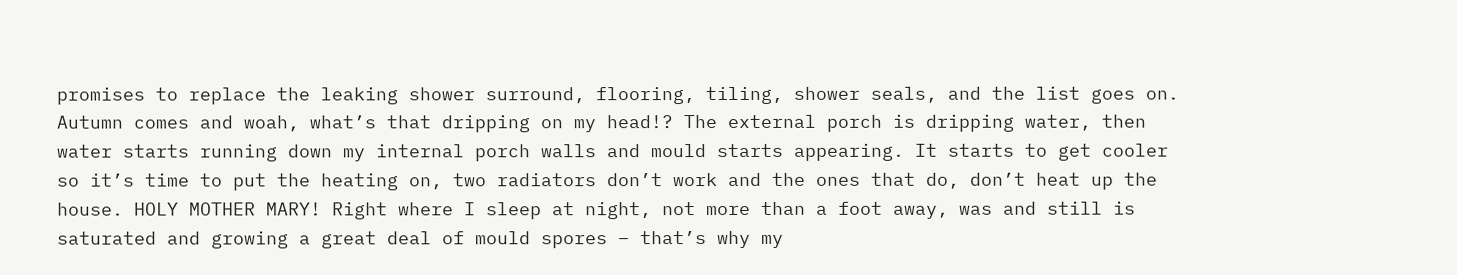promises to replace the leaking shower surround, flooring, tiling, shower seals, and the list goes on. Autumn comes and woah, what’s that dripping on my head!? The external porch is dripping water, then water starts running down my internal porch walls and mould starts appearing. It starts to get cooler so it’s time to put the heating on, two radiators don’t work and the ones that do, don’t heat up the house. HOLY MOTHER MARY! Right where I sleep at night, not more than a foot away, was and still is saturated and growing a great deal of mould spores – that’s why my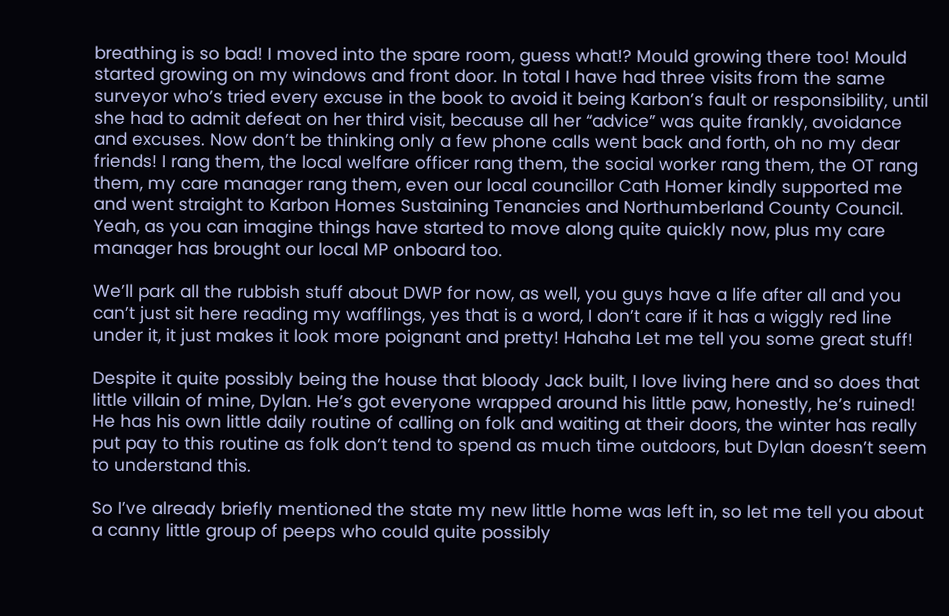breathing is so bad! I moved into the spare room, guess what!? Mould growing there too! Mould started growing on my windows and front door. In total I have had three visits from the same surveyor who’s tried every excuse in the book to avoid it being Karbon’s fault or responsibility, until she had to admit defeat on her third visit, because all her “advice” was quite frankly, avoidance and excuses. Now don’t be thinking only a few phone calls went back and forth, oh no my dear friends! I rang them, the local welfare officer rang them, the social worker rang them, the OT rang them, my care manager rang them, even our local councillor Cath Homer kindly supported me and went straight to Karbon Homes Sustaining Tenancies and Northumberland County Council. Yeah, as you can imagine things have started to move along quite quickly now, plus my care manager has brought our local MP onboard too.

We’ll park all the rubbish stuff about DWP for now, as well, you guys have a life after all and you can’t just sit here reading my wafflings, yes that is a word, I don’t care if it has a wiggly red line under it, it just makes it look more poignant and pretty! Hahaha Let me tell you some great stuff!

Despite it quite possibly being the house that bloody Jack built, I love living here and so does that little villain of mine, Dylan. He’s got everyone wrapped around his little paw, honestly, he’s ruined! He has his own little daily routine of calling on folk and waiting at their doors, the winter has really put pay to this routine as folk don’t tend to spend as much time outdoors, but Dylan doesn’t seem to understand this.

So I’ve already briefly mentioned the state my new little home was left in, so let me tell you about a canny little group of peeps who could quite possibly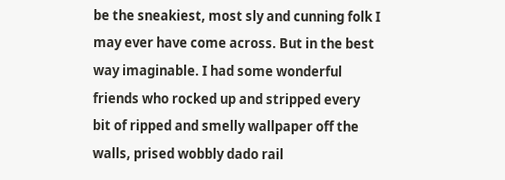be the sneakiest, most sly and cunning folk I may ever have come across. But in the best way imaginable. I had some wonderful friends who rocked up and stripped every bit of ripped and smelly wallpaper off the walls, prised wobbly dado rail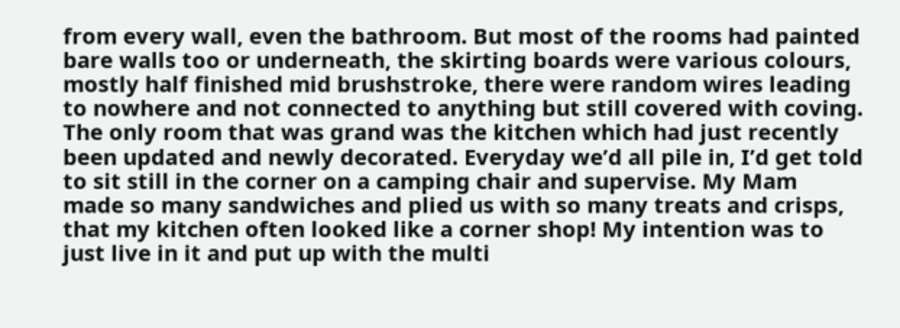from every wall, even the bathroom. But most of the rooms had painted bare walls too or underneath, the skirting boards were various colours, mostly half finished mid brushstroke, there were random wires leading to nowhere and not connected to anything but still covered with coving. The only room that was grand was the kitchen which had just recently been updated and newly decorated. Everyday we’d all pile in, I’d get told to sit still in the corner on a camping chair and supervise. My Mam made so many sandwiches and plied us with so many treats and crisps, that my kitchen often looked like a corner shop! My intention was to just live in it and put up with the multi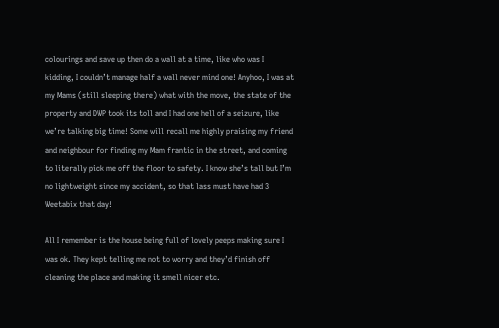colourings and save up then do a wall at a time, like who was I kidding, I couldn’t manage half a wall never mind one! Anyhoo, I was at my Mams (still sleeping there) what with the move, the state of the property and DWP took its toll and I had one hell of a seizure, like we’re talking big time! Some will recall me highly praising my friend and neighbour for finding my Mam frantic in the street, and coming to literally pick me off the floor to safety. I know she’s tall but I’m no lightweight since my accident, so that lass must have had 3 Weetabix that day!

All I remember is the house being full of lovely peeps making sure I was ok. They kept telling me not to worry and they’d finish off cleaning the place and making it smell nicer etc.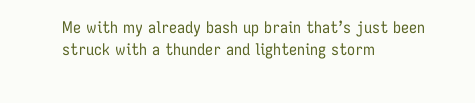Me with my already bash up brain that’s just been struck with a thunder and lightening storm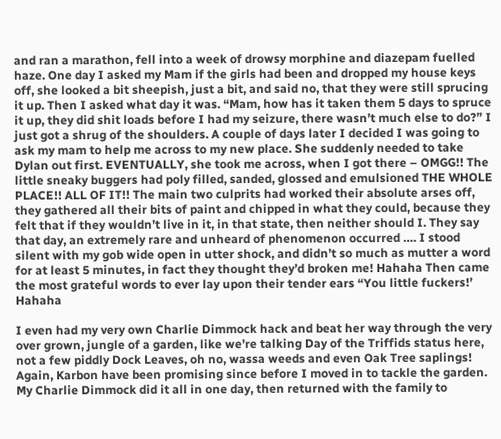and ran a marathon, fell into a week of drowsy morphine and diazepam fuelled haze. One day I asked my Mam if the girls had been and dropped my house keys off, she looked a bit sheepish, just a bit, and said no, that they were still sprucing it up. Then I asked what day it was. “Mam, how has it taken them 5 days to spruce it up, they did shit loads before I had my seizure, there wasn’t much else to do?” I just got a shrug of the shoulders. A couple of days later I decided I was going to ask my mam to help me across to my new place. She suddenly needed to take Dylan out first. EVENTUALLY, she took me across, when I got there – OMGG!! The little sneaky buggers had poly filled, sanded, glossed and emulsioned THE WHOLE PLACE!! ALL OF IT!! The main two culprits had worked their absolute arses off, they gathered all their bits of paint and chipped in what they could, because they felt that if they wouldn’t live in it, in that state, then neither should I. They say that day, an extremely rare and unheard of phenomenon occurred …. I stood silent with my gob wide open in utter shock, and didn’t so much as mutter a word for at least 5 minutes, in fact they thought they’d broken me! Hahaha Then came the most grateful words to ever lay upon their tender ears “You little fuckers!’ Hahaha

I even had my very own Charlie Dimmock hack and beat her way through the very over grown, jungle of a garden, like we’re talking Day of the Triffids status here, not a few piddly Dock Leaves, oh no, wassa weeds and even Oak Tree saplings! Again, Karbon have been promising since before I moved in to tackle the garden. My Charlie Dimmock did it all in one day, then returned with the family to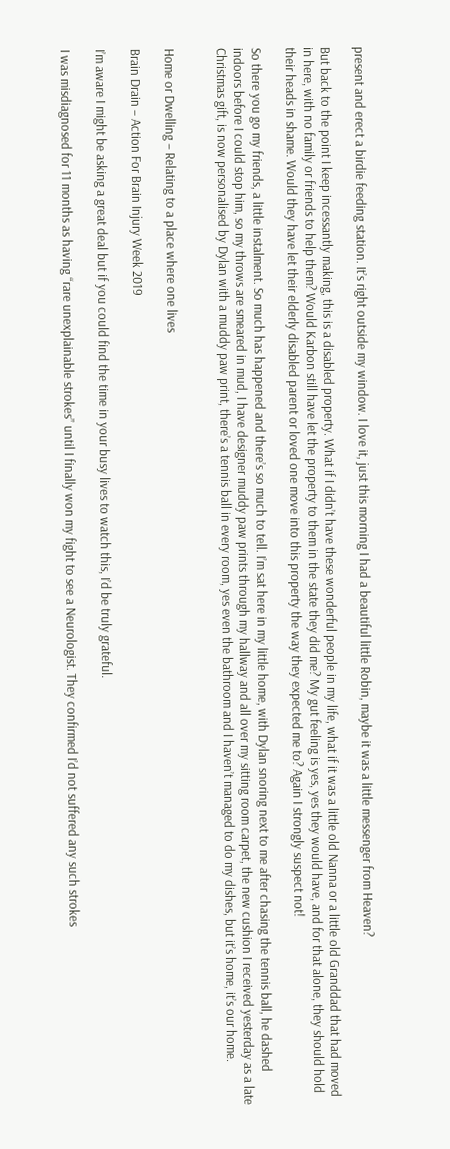present and erect a birdie feeding station. It’s right outside my window. I love it, just this morning I had a beautiful little Robin, maybe it was a little messenger from Heaven?

But back to the point I keep incessantly making, this is a disabled property. What if I didn’t have these wonderful people in my life, what if it was a little old Nanna or a little old Granddad that had moved in here, with no family or friends to help them? Would Karbon still have let the property to them in the state they did me? My gut feeling is yes, yes they would have, and for that alone, they should hold their heads in shame. Would they have let their elderly disabled parent or loved one move into this property the way they expected me to? Again I strongly suspect not!

So there you go my friends, a little instalment. So much has happened and there’s so much to tell. I’m sat here in my little home, with Dylan snoring next to me after chasing the tennis ball, he dashed indoors before I could stop him, so my throws are smeared in mud, I have designer muddy paw prints through my hallway and all over my sitting room carpet, the new cushion I received yesterday as a late Christmas gift, is now personalised by Dylan with a muddy paw print, there’s a tennis ball in every room, yes even the bathroom and I haven’t managed to do my dishes, but it’s home, it’s our home.


Home or Dwelling – Relating to a place where one lives

Brain Drain – Action For Brain Injury Week 2019

I’m aware I might be asking a great deal but if you could find the time in your busy lives to watch this, I’d be truly grateful.

I was misdiagnosed for 11 months as having “rare unexplainable strokes” until I finally won my fight to see a Neurologist. They confirmed I’d not suffered any such strokes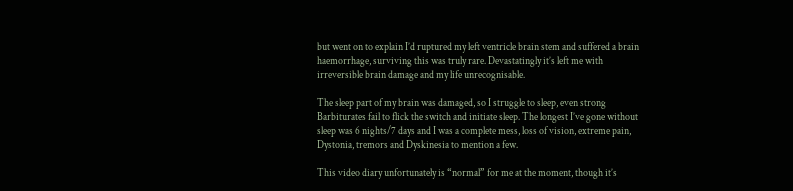but went on to explain I’d ruptured my left ventricle brain stem and suffered a brain haemorrhage, surviving this was truly rare. Devastatingly it’s left me with irreversible brain damage and my life unrecognisable.

The sleep part of my brain was damaged, so I struggle to sleep, even strong Barbiturates fail to flick the switch and initiate sleep. The longest I’ve gone without sleep was 6 nights/7 days and I was a complete mess, loss of vision, extreme pain, Dystonia, tremors and Dyskinesia to mention a few.

This video diary unfortunately is “normal” for me at the moment, though it’s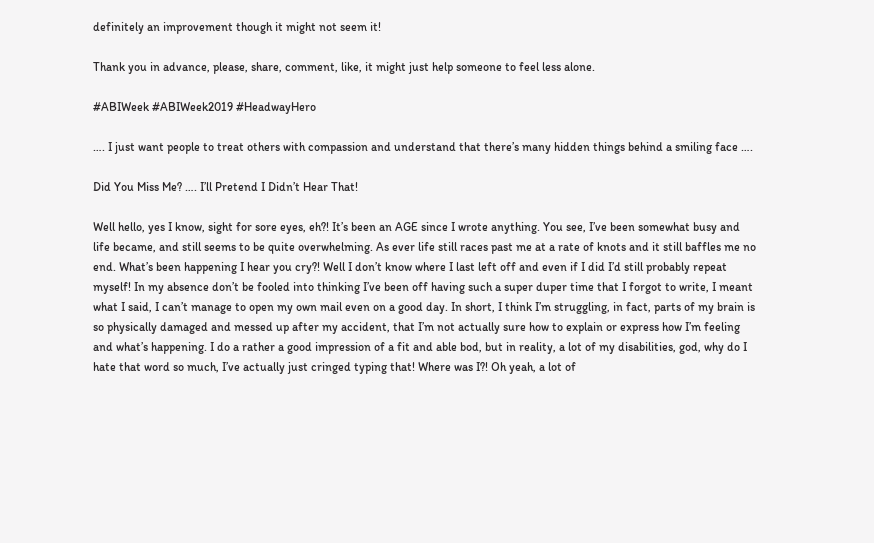definitely an improvement though it might not seem it!

Thank you in advance, please, share, comment, like, it might just help someone to feel less alone.

#ABIWeek #ABIWeek2019 #HeadwayHero

…. I just want people to treat others with compassion and understand that there’s many hidden things behind a smiling face ….

Did You Miss Me? …. I’ll Pretend I Didn’t Hear That!

Well hello, yes I know, sight for sore eyes, eh?! It’s been an AGE since I wrote anything. You see, I’ve been somewhat busy and life became, and still seems to be quite overwhelming. As ever life still races past me at a rate of knots and it still baffles me no end. What’s been happening I hear you cry?! Well I don’t know where I last left off and even if I did I’d still probably repeat myself! In my absence don’t be fooled into thinking I’ve been off having such a super duper time that I forgot to write, I meant what I said, I can’t manage to open my own mail even on a good day. In short, I think I’m struggling, in fact, parts of my brain is so physically damaged and messed up after my accident, that I’m not actually sure how to explain or express how I’m feeling and what’s happening. I do a rather a good impression of a fit and able bod, but in reality, a lot of my disabilities, god, why do I hate that word so much, I’ve actually just cringed typing that! Where was I?! Oh yeah, a lot of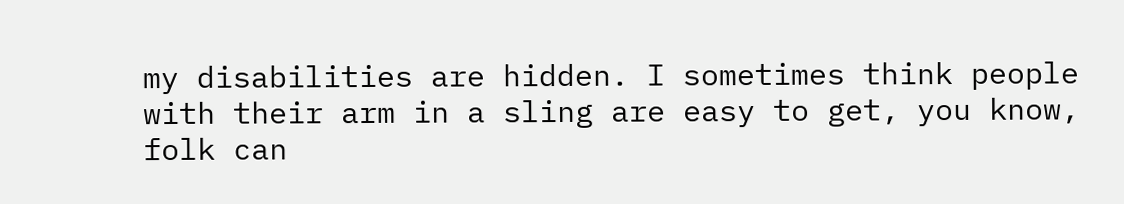my disabilities are hidden. I sometimes think people with their arm in a sling are easy to get, you know, folk can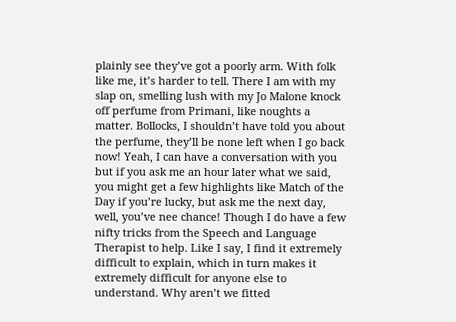plainly see they’ve got a poorly arm. With folk like me, it’s harder to tell. There I am with my slap on, smelling lush with my Jo Malone knock off perfume from Primani, like noughts a matter. Bollocks, I shouldn’t have told you about the perfume, they’ll be none left when I go back now! Yeah, I can have a conversation with you but if you ask me an hour later what we said, you might get a few highlights like Match of the Day if you’re lucky, but ask me the next day, well, you’ve nee chance! Though I do have a few nifty tricks from the Speech and Language Therapist to help. Like I say, I find it extremely difficult to explain, which in turn makes it extremely difficult for anyone else to understand. Why aren’t we fitted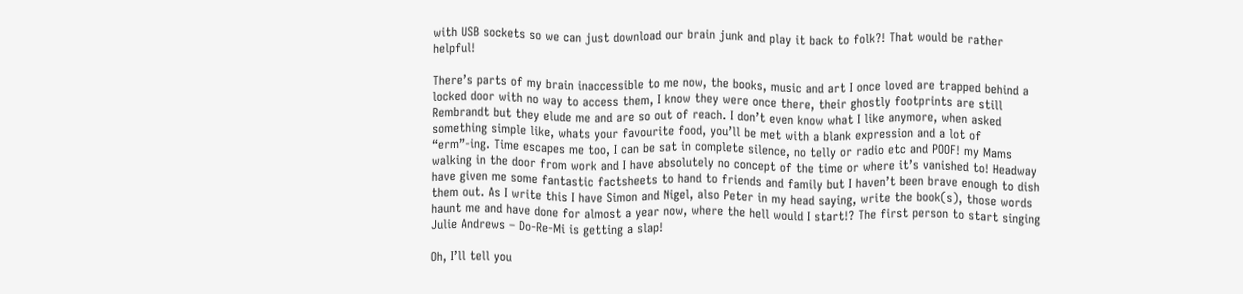with USB sockets so we can just download our brain junk and play it back to folk?! That would be rather helpful!

There’s parts of my brain inaccessible to me now, the books, music and art I once loved are trapped behind a locked door with no way to access them, I know they were once there, their ghostly footprints are still Rembrandt but they elude me and are so out of reach. I don’t even know what I like anymore, when asked something simple like, whats your favourite food, you’ll be met with a blank expression and a lot of “erm”-ing. Time escapes me too, I can be sat in complete silence, no telly or radio etc and POOF! my Mams walking in the door from work and I have absolutely no concept of the time or where it’s vanished to! Headway have given me some fantastic factsheets to hand to friends and family but I haven’t been brave enough to dish them out. As I write this I have Simon and Nigel, also Peter in my head saying, write the book(s), those words haunt me and have done for almost a year now, where the hell would I start!? The first person to start singing Julie Andrews – Do-Re-Mi is getting a slap!

Oh, I’ll tell you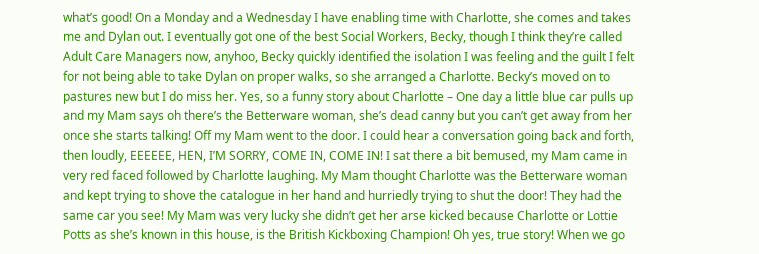what’s good! On a Monday and a Wednesday I have enabling time with Charlotte, she comes and takes me and Dylan out. I eventually got one of the best Social Workers, Becky, though I think they’re called Adult Care Managers now, anyhoo, Becky quickly identified the isolation I was feeling and the guilt I felt for not being able to take Dylan on proper walks, so she arranged a Charlotte. Becky’s moved on to pastures new but I do miss her. Yes, so a funny story about Charlotte – One day a little blue car pulls up and my Mam says oh there’s the Betterware woman, she’s dead canny but you can’t get away from her once she starts talking! Off my Mam went to the door. I could hear a conversation going back and forth, then loudly, EEEEEE, HEN, I’M SORRY, COME IN, COME IN! I sat there a bit bemused, my Mam came in very red faced followed by Charlotte laughing. My Mam thought Charlotte was the Betterware woman and kept trying to shove the catalogue in her hand and hurriedly trying to shut the door! They had the same car you see! My Mam was very lucky she didn’t get her arse kicked because Charlotte or Lottie Potts as she’s known in this house, is the British Kickboxing Champion! Oh yes, true story! When we go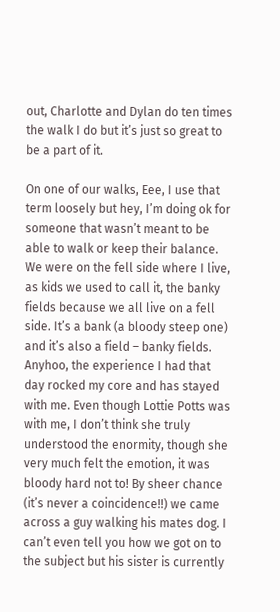out, Charlotte and Dylan do ten times the walk I do but it’s just so great to be a part of it.

On one of our walks, Eee, I use that term loosely but hey, I’m doing ok for someone that wasn’t meant to be able to walk or keep their balance. We were on the fell side where I live, as kids we used to call it, the banky fields because we all live on a fell side. It’s a bank (a bloody steep one) and it’s also a field – banky fields. Anyhoo, the experience I had that day rocked my core and has stayed with me. Even though Lottie Potts was with me, I don’t think she truly understood the enormity, though she very much felt the emotion, it was bloody hard not to! By sheer chance (it’s never a coincidence!!) we came across a guy walking his mates dog. I can’t even tell you how we got on to the subject but his sister is currently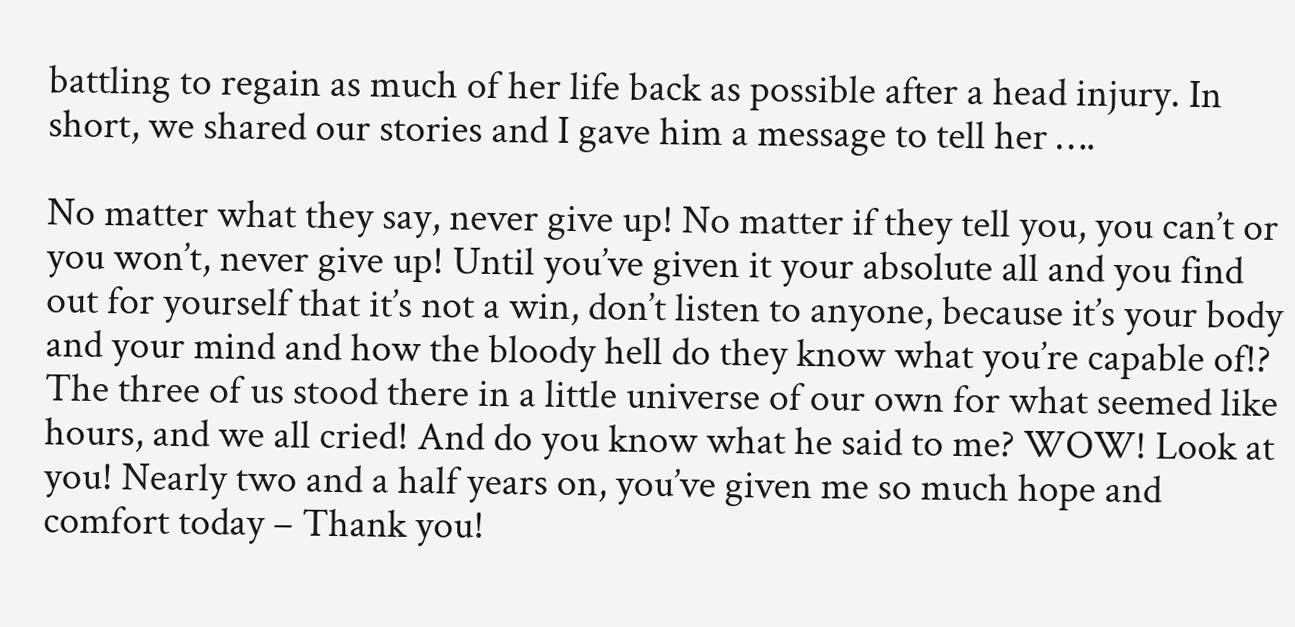battling to regain as much of her life back as possible after a head injury. In short, we shared our stories and I gave him a message to tell her ….

No matter what they say, never give up! No matter if they tell you, you can’t or you won’t, never give up! Until you’ve given it your absolute all and you find out for yourself that it’s not a win, don’t listen to anyone, because it’s your body and your mind and how the bloody hell do they know what you’re capable of!? The three of us stood there in a little universe of our own for what seemed like hours, and we all cried! And do you know what he said to me? WOW! Look at you! Nearly two and a half years on, you’ve given me so much hope and comfort today – Thank you!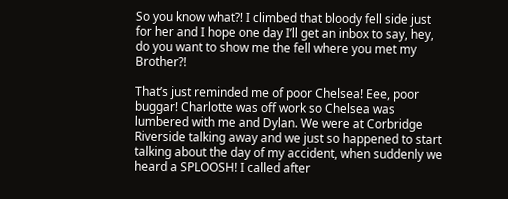So you know what?! I climbed that bloody fell side just for her and I hope one day I’ll get an inbox to say, hey, do you want to show me the fell where you met my Brother?!

That’s just reminded me of poor Chelsea! Eee, poor buggar! Charlotte was off work so Chelsea was lumbered with me and Dylan. We were at Corbridge Riverside talking away and we just so happened to start talking about the day of my accident, when suddenly we heard a SPLOOSH! I called after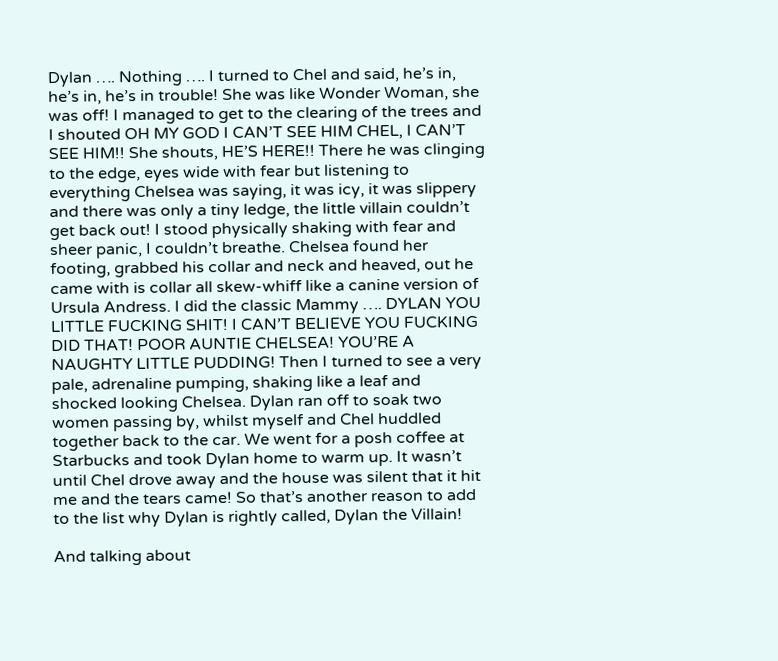Dylan …. Nothing …. I turned to Chel and said, he’s in, he’s in, he’s in trouble! She was like Wonder Woman, she was off! I managed to get to the clearing of the trees and I shouted OH MY GOD I CAN’T SEE HIM CHEL, I CAN’T SEE HIM!! She shouts, HE’S HERE!! There he was clinging to the edge, eyes wide with fear but listening to everything Chelsea was saying, it was icy, it was slippery and there was only a tiny ledge, the little villain couldn’t get back out! I stood physically shaking with fear and sheer panic, I couldn’t breathe. Chelsea found her footing, grabbed his collar and neck and heaved, out he came with is collar all skew-whiff like a canine version of Ursula Andress. I did the classic Mammy …. DYLAN YOU LITTLE FUCKING SHIT! I CAN’T BELIEVE YOU FUCKING DID THAT! POOR AUNTIE CHELSEA! YOU’RE A NAUGHTY LITTLE PUDDING! Then I turned to see a very pale, adrenaline pumping, shaking like a leaf and shocked looking Chelsea. Dylan ran off to soak two women passing by, whilst myself and Chel huddled together back to the car. We went for a posh coffee at Starbucks and took Dylan home to warm up. It wasn’t until Chel drove away and the house was silent that it hit me and the tears came! So that’s another reason to add to the list why Dylan is rightly called, Dylan the Villain!

And talking about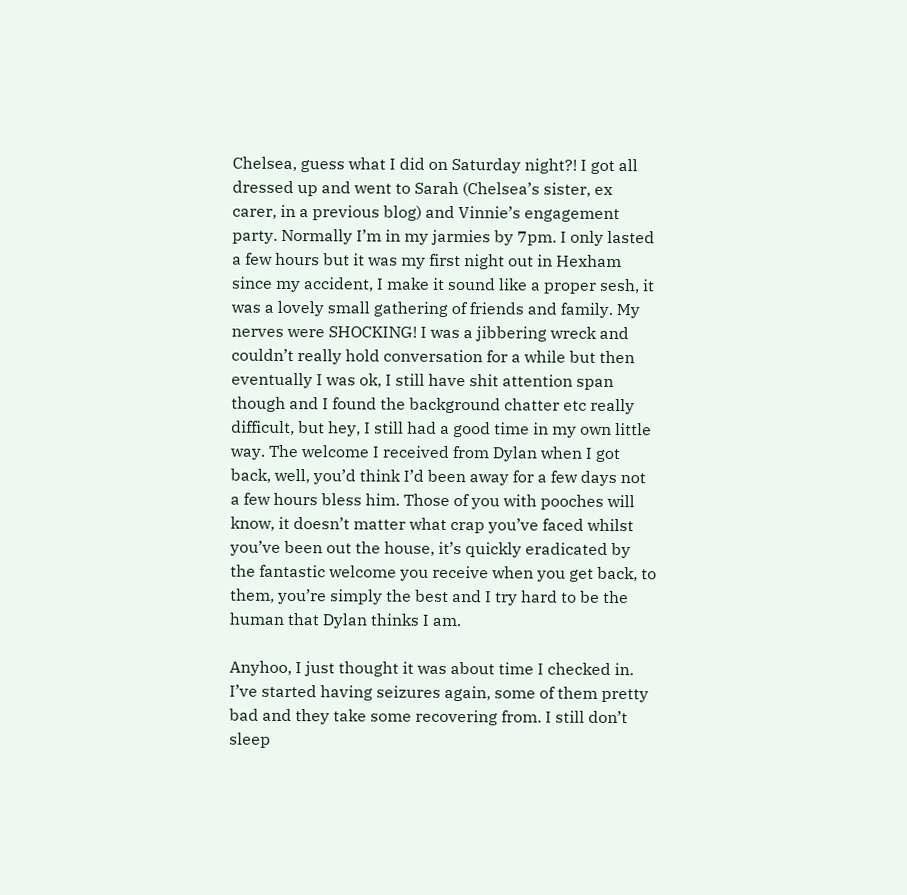Chelsea, guess what I did on Saturday night?! I got all dressed up and went to Sarah (Chelsea’s sister, ex carer, in a previous blog) and Vinnie’s engagement party. Normally I’m in my jarmies by 7pm. I only lasted a few hours but it was my first night out in Hexham since my accident, I make it sound like a proper sesh, it was a lovely small gathering of friends and family. My nerves were SHOCKING! I was a jibbering wreck and couldn’t really hold conversation for a while but then eventually I was ok, I still have shit attention span though and I found the background chatter etc really difficult, but hey, I still had a good time in my own little way. The welcome I received from Dylan when I got back, well, you’d think I’d been away for a few days not a few hours bless him. Those of you with pooches will know, it doesn’t matter what crap you’ve faced whilst you’ve been out the house, it’s quickly eradicated by the fantastic welcome you receive when you get back, to them, you’re simply the best and I try hard to be the human that Dylan thinks I am.

Anyhoo, I just thought it was about time I checked in. I’ve started having seizures again, some of them pretty bad and they take some recovering from. I still don’t sleep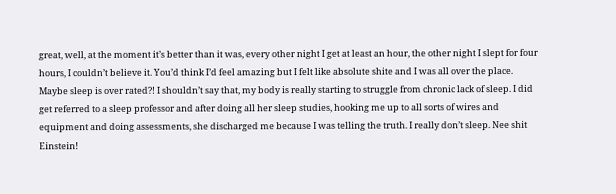great, well, at the moment it’s better than it was, every other night I get at least an hour, the other night I slept for four hours, I couldn’t believe it. You’d think I’d feel amazing but I felt like absolute shite and I was all over the place. Maybe sleep is over rated?! I shouldn’t say that, my body is really starting to struggle from chronic lack of sleep. I did get referred to a sleep professor and after doing all her sleep studies, hooking me up to all sorts of wires and equipment and doing assessments, she discharged me because I was telling the truth. I really don’t sleep. Nee shit Einstein!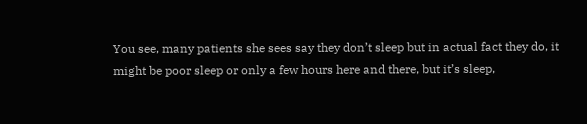You see, many patients she sees say they don’t sleep but in actual fact they do, it might be poor sleep or only a few hours here and there, but it’s sleep,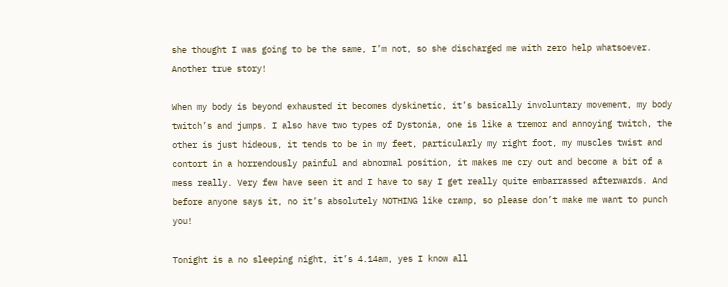she thought I was going to be the same, I’m not, so she discharged me with zero help whatsoever. Another true story!

When my body is beyond exhausted it becomes dyskinetic, it’s basically involuntary movement, my body twitch’s and jumps. I also have two types of Dystonia, one is like a tremor and annoying twitch, the other is just hideous, it tends to be in my feet, particularly my right foot, my muscles twist and contort in a horrendously painful and abnormal position, it makes me cry out and become a bit of a mess really. Very few have seen it and I have to say I get really quite embarrassed afterwards. And before anyone says it, no it’s absolutely NOTHING like cramp, so please don’t make me want to punch you!

Tonight is a no sleeping night, it’s 4.14am, yes I know all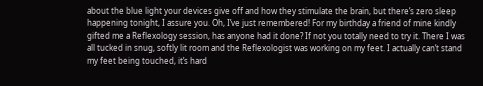about the blue light your devices give off and how they stimulate the brain, but there’s zero sleep happening tonight, I assure you. Oh, I’ve just remembered! For my birthday a friend of mine kindly gifted me a Reflexology session, has anyone had it done? If not you totally need to try it. There I was all tucked in snug, softly lit room and the Reflexologist was working on my feet. I actually can’t stand my feet being touched, it’s hard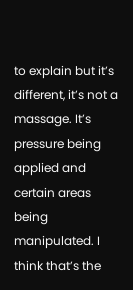to explain but it’s different, it’s not a massage. It’s pressure being applied and certain areas being manipulated. I think that’s the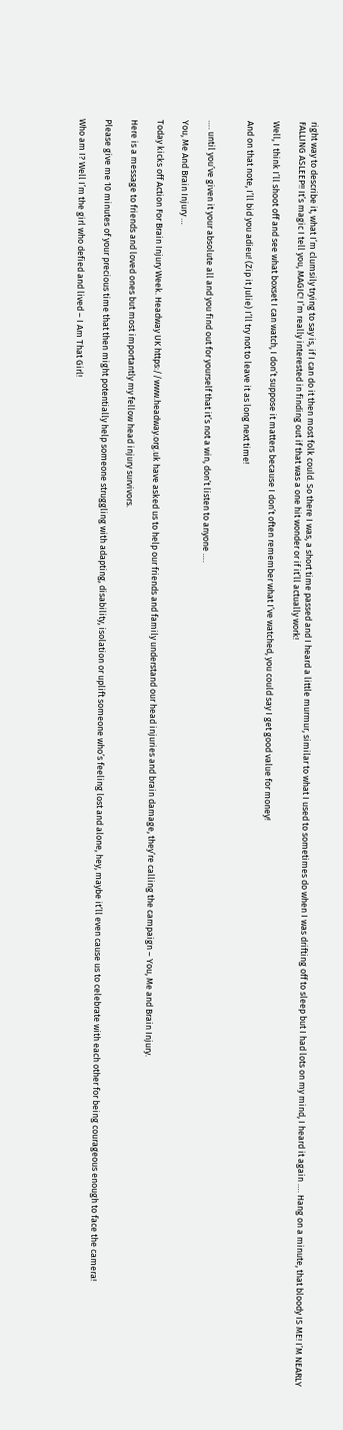right way to describe it, what I’m clumsily trying to say is, if I can do it then most folk could. So there I was, a short time passed and I heard a little murmur, similar to what I used to sometimes do when I was drifting off to sleep but I had lots on my mind, I heard it again …. Hang on a minute, that bloody IS ME! I’M NEARLY FALLING ASLEEP!! It’s magic I tell you, MAGIC! I’m really interested in finding out if that was a one hit wonder or if it’ll actually work!

Well, I think I’ll shoot off and see what boxset I can watch, I don’t suppose it matters because I don’t often remember what I’ve watched, you could say I get good value for money!

And on that note, I’ll bid you adieu! (Zip it Julie) I’ll try not to leave it as long next time!


…. until you’ve given it your absolute all and you find out for yourself that it’s not a win, don’t listen to anyone ….

You, Me And Brain Injury …

Today kicks off Action For Brain Injury Week. Headway UK https://www.headway.org.uk have asked us to help our friends and family understand our head injuries and brain damage, they’re calling the campaign – You, Me and Brain Injury.

Here is a message to friends and loved ones but most importantly my fellow head injury survivors.

Please give me 10 minutes of your precious time that then might potentially help someone struggling with adapting, disability, isolation or uplift someone who’s feeling lost and alone, hey, maybe it’ll even cause us to celebrate with each other for being courageous enough to face the camera!

Who am I? Well I’m the girl who defied and lived – I Am That Girl!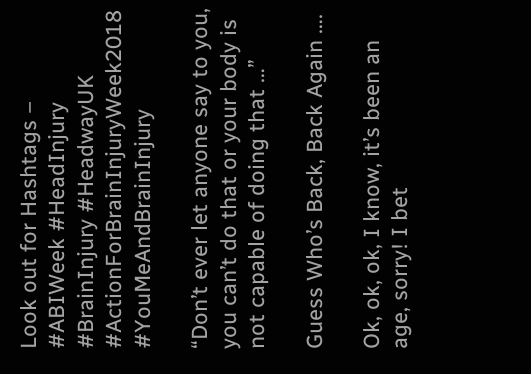Look out for Hashtags – #ABIWeek #HeadInjury #BrainInjury #HeadwayUK #ActionForBrainInjuryWeek2018 #YouMeAndBrainInjury

“Don’t ever let anyone say to you, you can’t do that or your body is not capable of doing that …”

Guess Who’s Back, Back Again ….

Ok, ok, ok, I know, it’s been an age, sorry! I bet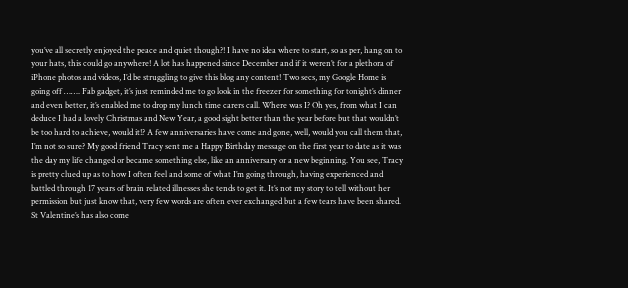you’ve all secretly enjoyed the peace and quiet though?! I have no idea where to start, so as per, hang on to your hats, this could go anywhere! A lot has happened since December and if it weren’t for a plethora of iPhone photos and videos, I’d be struggling to give this blog any content! Two secs, my Google Home is going off ……. Fab gadget, it’s just reminded me to go look in the freezer for something for tonight’s dinner and even better, it’s enabled me to drop my lunch time carers call. Where was I? Oh yes, from what I can deduce I had a lovely Christmas and New Year, a good sight better than the year before but that wouldn’t be too hard to achieve, would it!? A few anniversaries have come and gone, well, would you call them that, I’m not so sure? My good friend Tracy sent me a Happy Birthday message on the first year to date as it was the day my life changed or became something else, like an anniversary or a new beginning. You see, Tracy is pretty clued up as to how I often feel and some of what I’m going through, having experienced and battled through 17 years of brain related illnesses she tends to get it. It’s not my story to tell without her permission but just know that, very few words are often ever exchanged but a few tears have been shared. St Valentine’s has also come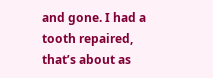and gone. I had a tooth repaired, that’s about as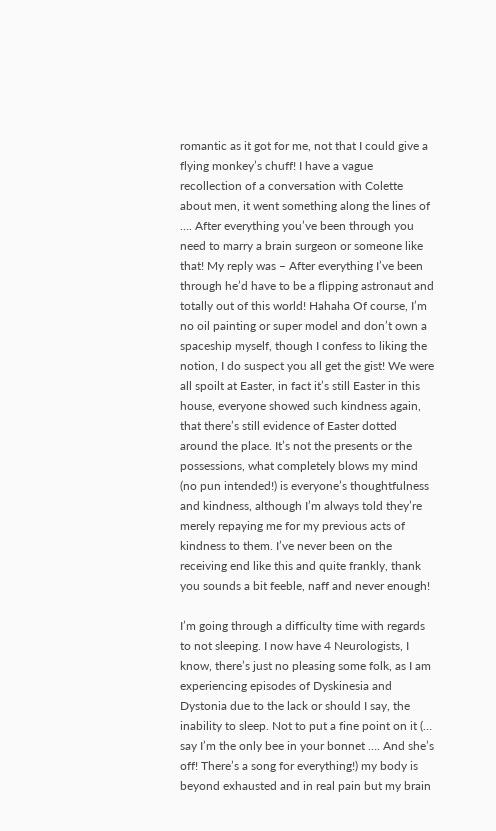romantic as it got for me, not that I could give a flying monkey’s chuff! I have a vague recollection of a conversation with Colette about men, it went something along the lines of …. After everything you’ve been through you need to marry a brain surgeon or someone like that! My reply was – After everything I’ve been through he’d have to be a flipping astronaut and totally out of this world! Hahaha Of course, I’m no oil painting or super model and don’t own a spaceship myself, though I confess to liking the notion, I do suspect you all get the gist! We were all spoilt at Easter, in fact it’s still Easter in this house, everyone showed such kindness again, that there’s still evidence of Easter dotted around the place. It’s not the presents or the possessions, what completely blows my mind (no pun intended!) is everyone’s thoughtfulness and kindness, although I’m always told they’re merely repaying me for my previous acts of kindness to them. I’ve never been on the receiving end like this and quite frankly, thank you sounds a bit feeble, naff and never enough!

I’m going through a difficulty time with regards to not sleeping. I now have 4 Neurologists, I know, there’s just no pleasing some folk, as I am experiencing episodes of Dyskinesia and Dystonia due to the lack or should I say, the inability to sleep. Not to put a fine point on it (… say I’m the only bee in your bonnet …. And she’s off! There’s a song for everything!) my body is beyond exhausted and in real pain but my brain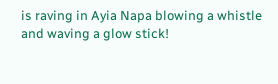is raving in Ayia Napa blowing a whistle and waving a glow stick!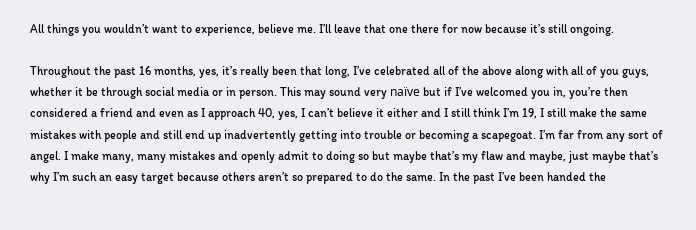All things you wouldn’t want to experience, believe me. I’ll leave that one there for now because it’s still ongoing.

Throughout the past 16 months, yes, it’s really been that long, I’ve celebrated all of the above along with all of you guys, whether it be through social media or in person. This may sound very naïve but if I’ve welcomed you in, you’re then considered a friend and even as I approach 40, yes, I can’t believe it either and I still think I’m 19, I still make the same mistakes with people and still end up inadvertently getting into trouble or becoming a scapegoat. I’m far from any sort of angel. I make many, many mistakes and openly admit to doing so but maybe that’s my flaw and maybe, just maybe that’s why I’m such an easy target because others aren’t so prepared to do the same. In the past I’ve been handed the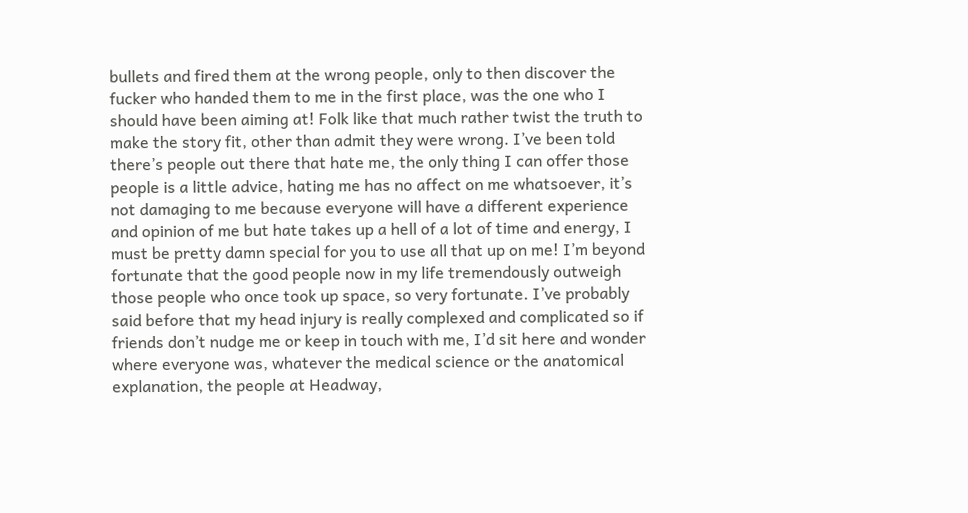bullets and fired them at the wrong people, only to then discover the fucker who handed them to me in the first place, was the one who I should have been aiming at! Folk like that much rather twist the truth to make the story fit, other than admit they were wrong. I’ve been told there’s people out there that hate me, the only thing I can offer those people is a little advice, hating me has no affect on me whatsoever, it’s not damaging to me because everyone will have a different experience and opinion of me but hate takes up a hell of a lot of time and energy, I must be pretty damn special for you to use all that up on me! I’m beyond fortunate that the good people now in my life tremendously outweigh those people who once took up space, so very fortunate. I’ve probably said before that my head injury is really complexed and complicated so if friends don’t nudge me or keep in touch with me, I’d sit here and wonder where everyone was, whatever the medical science or the anatomical explanation, the people at Headway,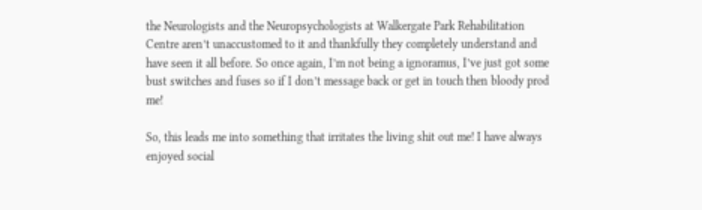the Neurologists and the Neuropsychologists at Walkergate Park Rehabilitation Centre aren’t unaccustomed to it and thankfully they completely understand and have seen it all before. So once again, I’m not being a ignoramus, I’ve just got some bust switches and fuses so if I don’t message back or get in touch then bloody prod me!

So, this leads me into something that irritates the living shit out me! I have always enjoyed social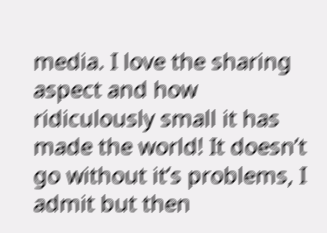media. I love the sharing aspect and how ridiculously small it has made the world! It doesn’t go without it’s problems, I admit but then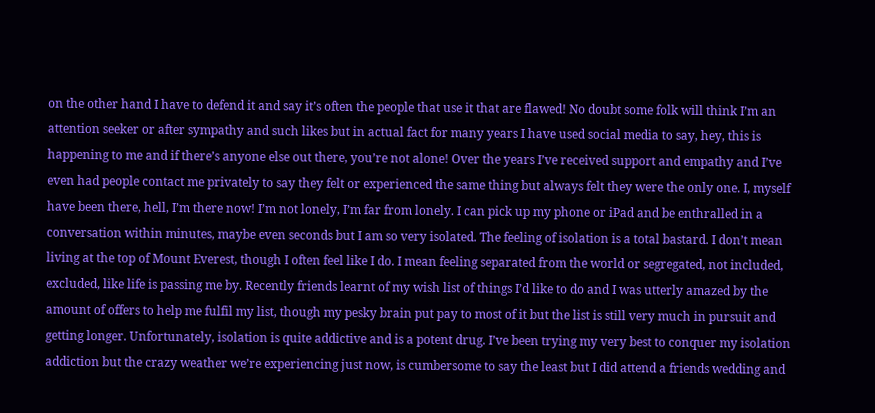on the other hand I have to defend it and say it’s often the people that use it that are flawed! No doubt some folk will think I’m an attention seeker or after sympathy and such likes but in actual fact for many years I have used social media to say, hey, this is happening to me and if there’s anyone else out there, you’re not alone! Over the years I’ve received support and empathy and I’ve even had people contact me privately to say they felt or experienced the same thing but always felt they were the only one. I, myself have been there, hell, I’m there now! I’m not lonely, I’m far from lonely. I can pick up my phone or iPad and be enthralled in a conversation within minutes, maybe even seconds but I am so very isolated. The feeling of isolation is a total bastard. I don’t mean living at the top of Mount Everest, though I often feel like I do. I mean feeling separated from the world or segregated, not included, excluded, like life is passing me by. Recently friends learnt of my wish list of things I’d like to do and I was utterly amazed by the amount of offers to help me fulfil my list, though my pesky brain put pay to most of it but the list is still very much in pursuit and getting longer. Unfortunately, isolation is quite addictive and is a potent drug. I’ve been trying my very best to conquer my isolation addiction but the crazy weather we’re experiencing just now, is cumbersome to say the least but I did attend a friends wedding and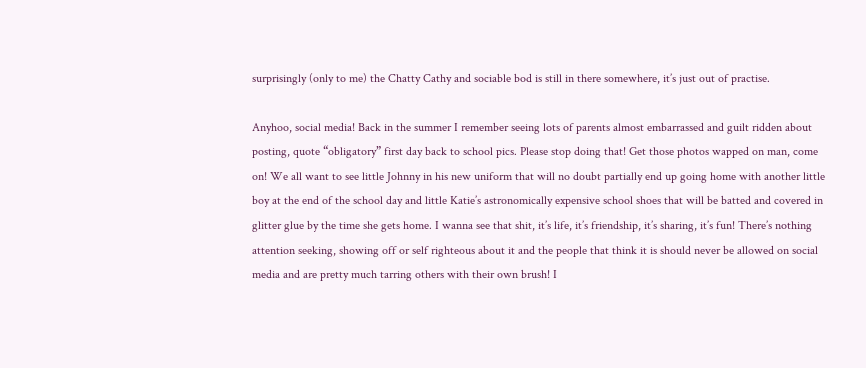surprisingly (only to me) the Chatty Cathy and sociable bod is still in there somewhere, it’s just out of practise.

Anyhoo, social media! Back in the summer I remember seeing lots of parents almost embarrassed and guilt ridden about posting, quote “obligatory” first day back to school pics. Please stop doing that! Get those photos wapped on man, come on! We all want to see little Johnny in his new uniform that will no doubt partially end up going home with another little boy at the end of the school day and little Katie’s astronomically expensive school shoes that will be batted and covered in glitter glue by the time she gets home. I wanna see that shit, it’s life, it’s friendship, it’s sharing, it’s fun! There’s nothing attention seeking, showing off or self righteous about it and the people that think it is should never be allowed on social media and are pretty much tarring others with their own brush! I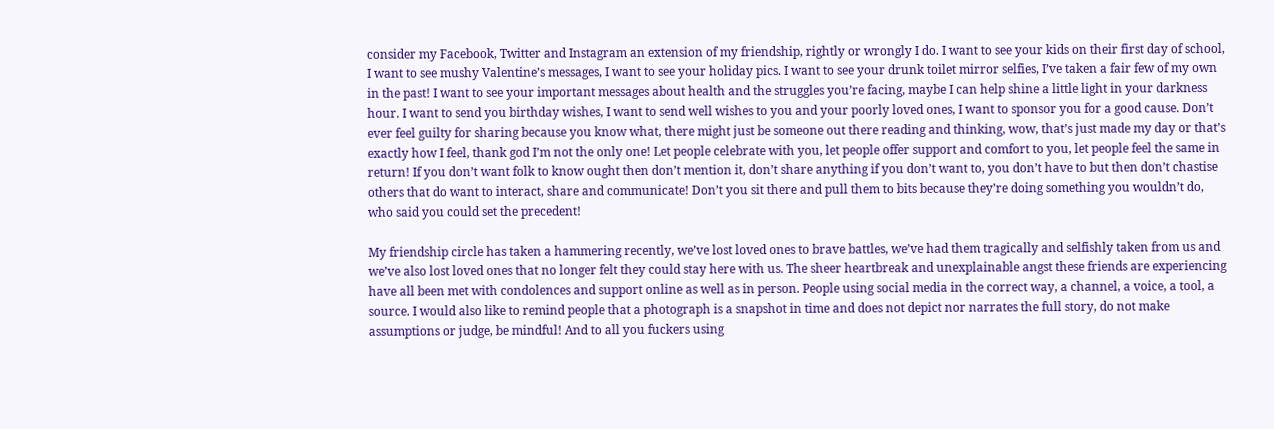consider my Facebook, Twitter and Instagram an extension of my friendship, rightly or wrongly I do. I want to see your kids on their first day of school, I want to see mushy Valentine’s messages, I want to see your holiday pics. I want to see your drunk toilet mirror selfies, I’ve taken a fair few of my own in the past! I want to see your important messages about health and the struggles you’re facing, maybe I can help shine a little light in your darkness hour. I want to send you birthday wishes, I want to send well wishes to you and your poorly loved ones, I want to sponsor you for a good cause. Don’t ever feel guilty for sharing because you know what, there might just be someone out there reading and thinking, wow, that’s just made my day or that’s exactly how I feel, thank god I’m not the only one! Let people celebrate with you, let people offer support and comfort to you, let people feel the same in return! If you don’t want folk to know ought then don’t mention it, don’t share anything if you don’t want to, you don’t have to but then don’t chastise others that do want to interact, share and communicate! Don’t you sit there and pull them to bits because they’re doing something you wouldn’t do, who said you could set the precedent!

My friendship circle has taken a hammering recently, we’ve lost loved ones to brave battles, we’ve had them tragically and selfishly taken from us and we’ve also lost loved ones that no longer felt they could stay here with us. The sheer heartbreak and unexplainable angst these friends are experiencing have all been met with condolences and support online as well as in person. People using social media in the correct way, a channel, a voice, a tool, a source. I would also like to remind people that a photograph is a snapshot in time and does not depict nor narrates the full story, do not make assumptions or judge, be mindful! And to all you fuckers using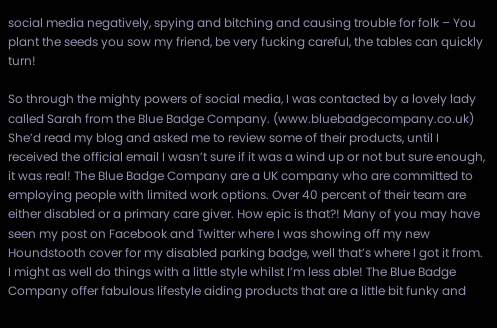social media negatively, spying and bitching and causing trouble for folk – You plant the seeds you sow my friend, be very fucking careful, the tables can quickly turn!

So through the mighty powers of social media, I was contacted by a lovely lady called Sarah from the Blue Badge Company. (www.bluebadgecompany.co.uk) She’d read my blog and asked me to review some of their products, until I received the official email I wasn’t sure if it was a wind up or not but sure enough, it was real! The Blue Badge Company are a UK company who are committed to employing people with limited work options. Over 40 percent of their team are either disabled or a primary care giver. How epic is that?! Many of you may have seen my post on Facebook and Twitter where I was showing off my new Houndstooth cover for my disabled parking badge, well that’s where I got it from. I might as well do things with a little style whilst I’m less able! The Blue Badge Company offer fabulous lifestyle aiding products that are a little bit funky and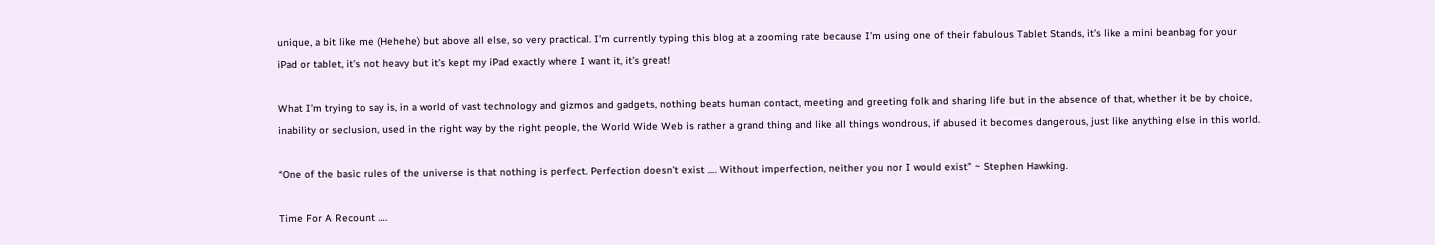unique, a bit like me (Hehehe) but above all else, so very practical. I’m currently typing this blog at a zooming rate because I’m using one of their fabulous Tablet Stands, it’s like a mini beanbag for your iPad or tablet, it’s not heavy but it’s kept my iPad exactly where I want it, it’s great!

What I’m trying to say is, in a world of vast technology and gizmos and gadgets, nothing beats human contact, meeting and greeting folk and sharing life but in the absence of that, whether it be by choice, inability or seclusion, used in the right way by the right people, the World Wide Web is rather a grand thing and like all things wondrous, if abused it becomes dangerous, just like anything else in this world.

“One of the basic rules of the universe is that nothing is perfect. Perfection doesn’t exist …. Without imperfection, neither you nor I would exist” ~ Stephen Hawking.

Time For A Recount ….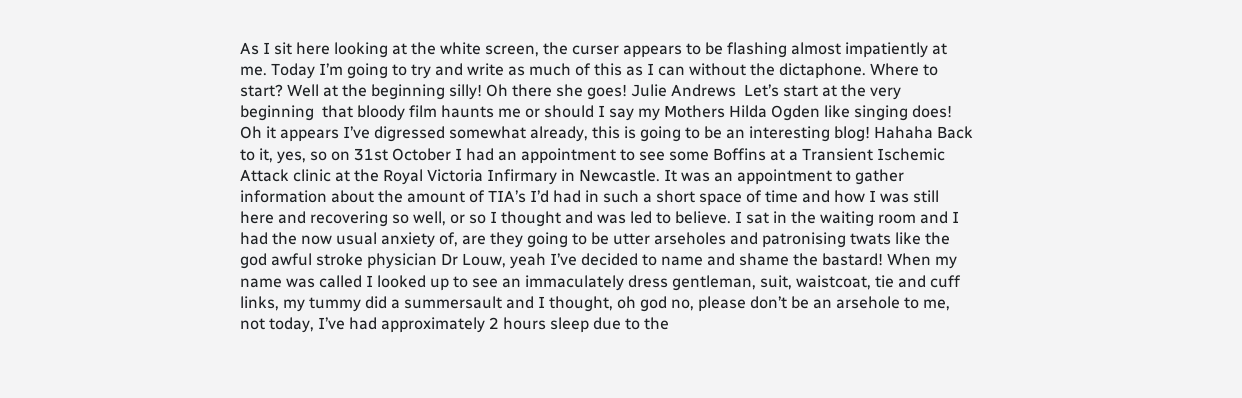As I sit here looking at the white screen, the curser appears to be flashing almost impatiently at me. Today I’m going to try and write as much of this as I can without the dictaphone. Where to start? Well at the beginning silly! Oh there she goes! Julie Andrews  Let’s start at the very beginning  that bloody film haunts me or should I say my Mothers Hilda Ogden like singing does! Oh it appears I’ve digressed somewhat already, this is going to be an interesting blog! Hahaha Back to it, yes, so on 31st October I had an appointment to see some Boffins at a Transient Ischemic Attack clinic at the Royal Victoria Infirmary in Newcastle. It was an appointment to gather information about the amount of TIA’s I’d had in such a short space of time and how I was still here and recovering so well, or so I thought and was led to believe. I sat in the waiting room and I had the now usual anxiety of, are they going to be utter arseholes and patronising twats like the god awful stroke physician Dr Louw, yeah I’ve decided to name and shame the bastard! When my name was called I looked up to see an immaculately dress gentleman, suit, waistcoat, tie and cuff links, my tummy did a summersault and I thought, oh god no, please don’t be an arsehole to me, not today, I’ve had approximately 2 hours sleep due to the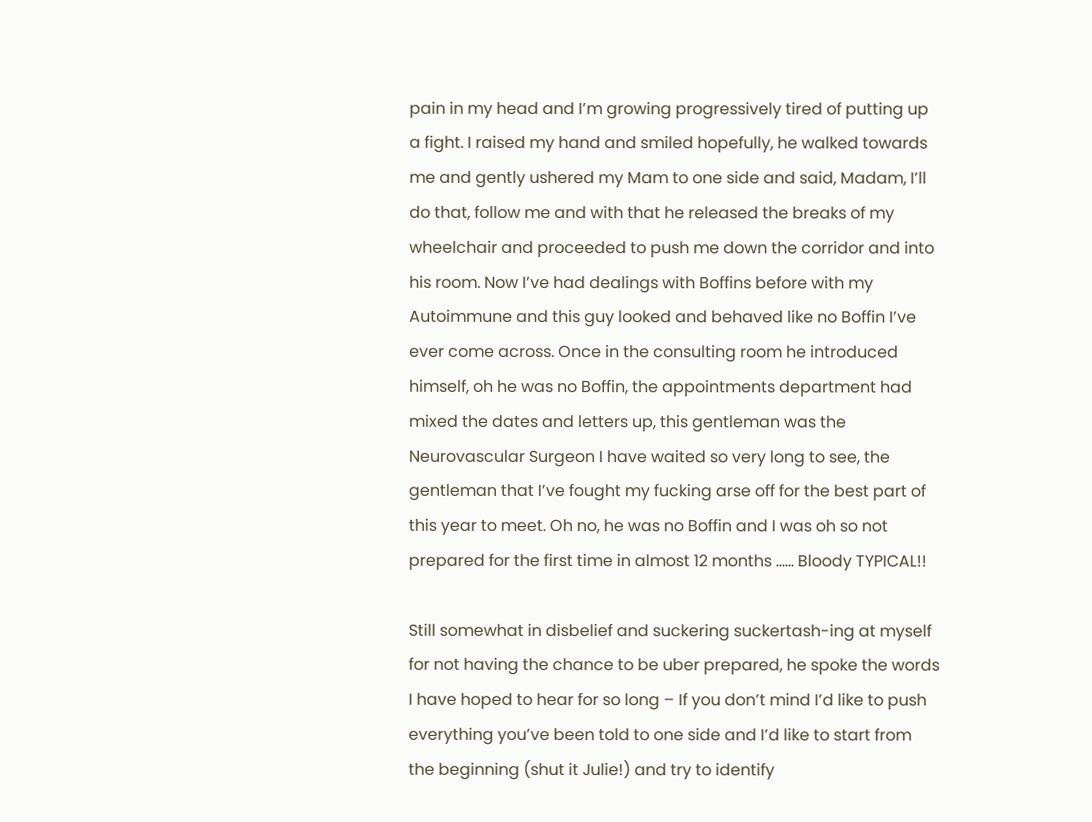pain in my head and I’m growing progressively tired of putting up a fight. I raised my hand and smiled hopefully, he walked towards me and gently ushered my Mam to one side and said, Madam, I’ll do that, follow me and with that he released the breaks of my wheelchair and proceeded to push me down the corridor and into his room. Now I’ve had dealings with Boffins before with my Autoimmune and this guy looked and behaved like no Boffin I’ve ever come across. Once in the consulting room he introduced himself, oh he was no Boffin, the appointments department had mixed the dates and letters up, this gentleman was the Neurovascular Surgeon I have waited so very long to see, the gentleman that I’ve fought my fucking arse off for the best part of this year to meet. Oh no, he was no Boffin and I was oh so not prepared for the first time in almost 12 months …… Bloody TYPICAL!!

Still somewhat in disbelief and suckering suckertash-ing at myself for not having the chance to be uber prepared, he spoke the words I have hoped to hear for so long – If you don’t mind I’d like to push everything you’ve been told to one side and I’d like to start from the beginning (shut it Julie!) and try to identify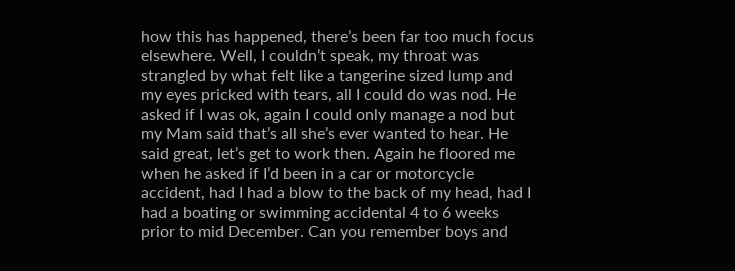how this has happened, there’s been far too much focus elsewhere. Well, I couldn’t speak, my throat was strangled by what felt like a tangerine sized lump and my eyes pricked with tears, all I could do was nod. He asked if I was ok, again I could only manage a nod but my Mam said that’s all she’s ever wanted to hear. He said great, let’s get to work then. Again he floored me when he asked if I’d been in a car or motorcycle accident, had I had a blow to the back of my head, had I had a boating or swimming accidental 4 to 6 weeks prior to mid December. Can you remember boys and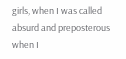girls, when I was called absurd and preposterous when I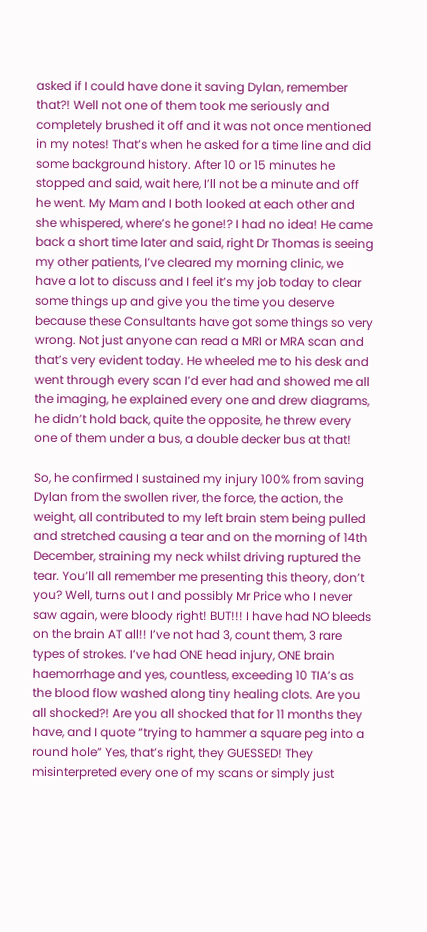asked if I could have done it saving Dylan, remember that?! Well not one of them took me seriously and completely brushed it off and it was not once mentioned in my notes! That’s when he asked for a time line and did some background history. After 10 or 15 minutes he stopped and said, wait here, I’ll not be a minute and off he went. My Mam and I both looked at each other and she whispered, where’s he gone!? I had no idea! He came back a short time later and said, right Dr Thomas is seeing my other patients, I’ve cleared my morning clinic, we have a lot to discuss and I feel it’s my job today to clear some things up and give you the time you deserve because these Consultants have got some things so very wrong. Not just anyone can read a MRI or MRA scan and that’s very evident today. He wheeled me to his desk and went through every scan I’d ever had and showed me all the imaging, he explained every one and drew diagrams, he didn’t hold back, quite the opposite, he threw every one of them under a bus, a double decker bus at that!

So, he confirmed I sustained my injury 100% from saving Dylan from the swollen river, the force, the action, the weight, all contributed to my left brain stem being pulled and stretched causing a tear and on the morning of 14th December, straining my neck whilst driving ruptured the tear. You’ll all remember me presenting this theory, don’t you? Well, turns out I and possibly Mr Price who I never saw again, were bloody right! BUT!!! I have had NO bleeds on the brain AT all!! I’ve not had 3, count them, 3 rare types of strokes. I’ve had ONE head injury, ONE brain haemorrhage and yes, countless, exceeding 10 TIA’s as the blood flow washed along tiny healing clots. Are you all shocked?! Are you all shocked that for 11 months they have, and I quote “trying to hammer a square peg into a round hole” Yes, that’s right, they GUESSED! They misinterpreted every one of my scans or simply just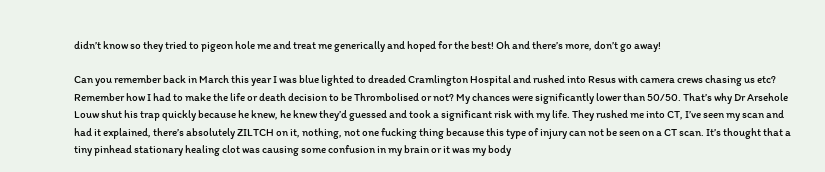didn’t know so they tried to pigeon hole me and treat me generically and hoped for the best! Oh and there’s more, don’t go away!

Can you remember back in March this year I was blue lighted to dreaded Cramlington Hospital and rushed into Resus with camera crews chasing us etc? Remember how I had to make the life or death decision to be Thrombolised or not? My chances were significantly lower than 50/50. That’s why Dr Arsehole Louw shut his trap quickly because he knew, he knew they’d guessed and took a significant risk with my life. They rushed me into CT, I’ve seen my scan and had it explained, there’s absolutely ZILTCH on it, nothing, not one fucking thing because this type of injury can not be seen on a CT scan. It’s thought that a tiny pinhead stationary healing clot was causing some confusion in my brain or it was my body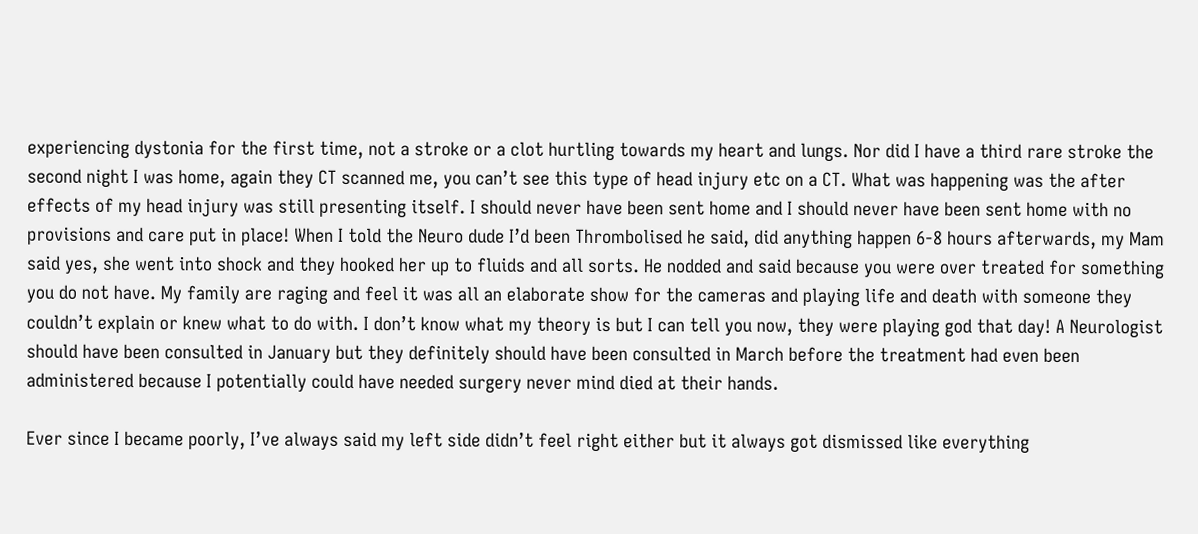experiencing dystonia for the first time, not a stroke or a clot hurtling towards my heart and lungs. Nor did I have a third rare stroke the second night I was home, again they CT scanned me, you can’t see this type of head injury etc on a CT. What was happening was the after effects of my head injury was still presenting itself. I should never have been sent home and I should never have been sent home with no provisions and care put in place! When I told the Neuro dude I’d been Thrombolised he said, did anything happen 6-8 hours afterwards, my Mam said yes, she went into shock and they hooked her up to fluids and all sorts. He nodded and said because you were over treated for something you do not have. My family are raging and feel it was all an elaborate show for the cameras and playing life and death with someone they couldn’t explain or knew what to do with. I don’t know what my theory is but I can tell you now, they were playing god that day! A Neurologist should have been consulted in January but they definitely should have been consulted in March before the treatment had even been administered because I potentially could have needed surgery never mind died at their hands.

Ever since I became poorly, I’ve always said my left side didn’t feel right either but it always got dismissed like everything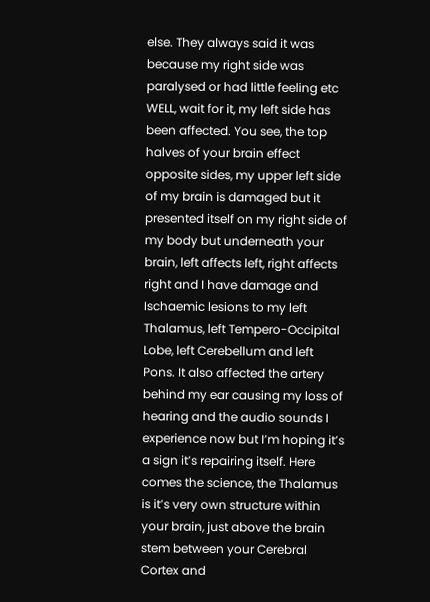else. They always said it was because my right side was paralysed or had little feeling etc WELL, wait for it, my left side has been affected. You see, the top halves of your brain effect opposite sides, my upper left side of my brain is damaged but it presented itself on my right side of my body but underneath your brain, left affects left, right affects right and I have damage and Ischaemic lesions to my left Thalamus, left Tempero-Occipital Lobe, left Cerebellum and left Pons. It also affected the artery behind my ear causing my loss of hearing and the audio sounds I experience now but I’m hoping it’s a sign it’s repairing itself. Here comes the science, the Thalamus is it’s very own structure within your brain, just above the brain stem between your Cerebral Cortex and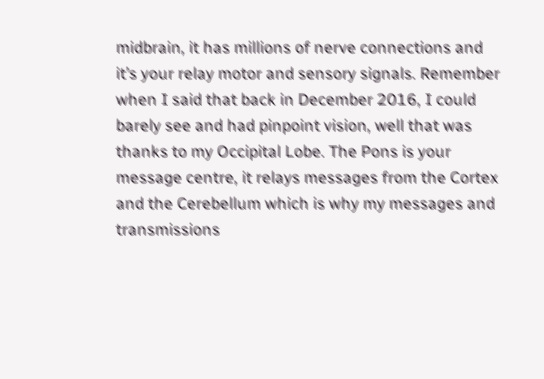midbrain, it has millions of nerve connections and it’s your relay motor and sensory signals. Remember when I said that back in December 2016, I could barely see and had pinpoint vision, well that was thanks to my Occipital Lobe. The Pons is your message centre, it relays messages from the Cortex and the Cerebellum which is why my messages and transmissions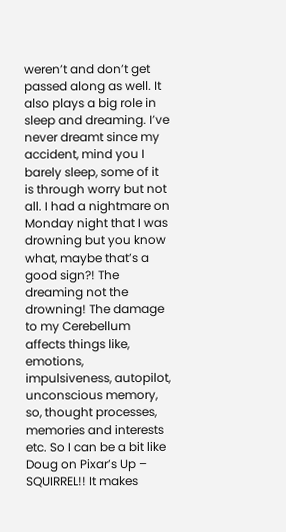weren’t and don’t get passed along as well. It also plays a big role in sleep and dreaming. I’ve never dreamt since my accident, mind you I barely sleep, some of it is through worry but not all. I had a nightmare on Monday night that I was drowning but you know what, maybe that’s a good sign?! The dreaming not the drowning! The damage to my Cerebellum affects things like, emotions, impulsiveness, autopilot, unconscious memory, so, thought processes, memories and interests etc. So I can be a bit like Doug on Pixar’s Up – SQUIRREL!! It makes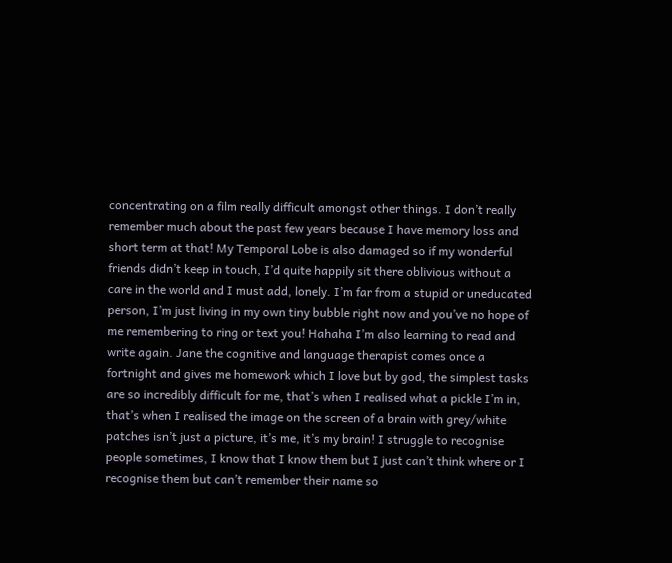concentrating on a film really difficult amongst other things. I don’t really remember much about the past few years because I have memory loss and short term at that! My Temporal Lobe is also damaged so if my wonderful friends didn’t keep in touch, I’d quite happily sit there oblivious without a care in the world and I must add, lonely. I’m far from a stupid or uneducated person, I’m just living in my own tiny bubble right now and you’ve no hope of me remembering to ring or text you! Hahaha I’m also learning to read and write again. Jane the cognitive and language therapist comes once a fortnight and gives me homework which I love but by god, the simplest tasks are so incredibly difficult for me, that’s when I realised what a pickle I’m in, that’s when I realised the image on the screen of a brain with grey/white patches isn’t just a picture, it’s me, it’s my brain! I struggle to recognise people sometimes, I know that I know them but I just can’t think where or I recognise them but can’t remember their name so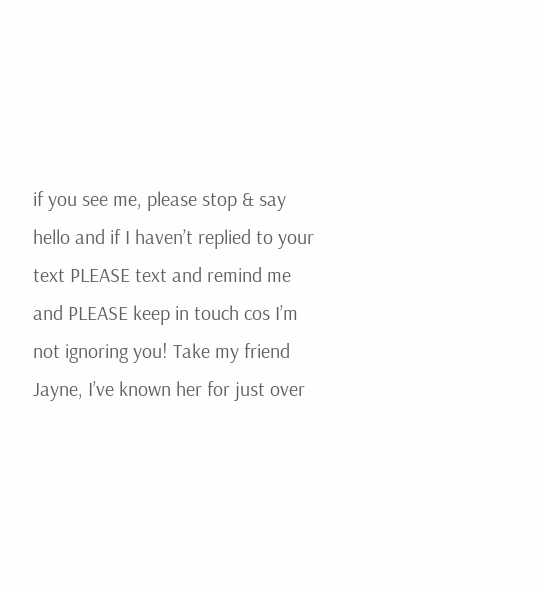if you see me, please stop & say hello and if I haven’t replied to your text PLEASE text and remind me and PLEASE keep in touch cos I’m not ignoring you! Take my friend Jayne, I’ve known her for just over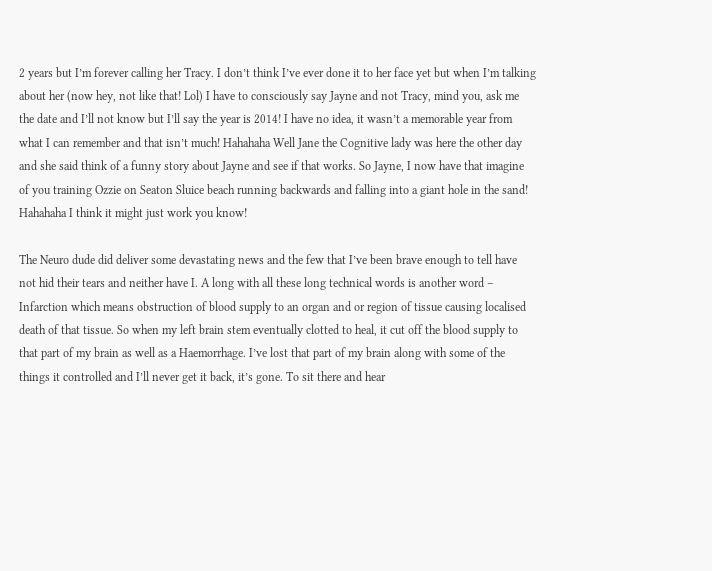2 years but I’m forever calling her Tracy. I don’t think I’ve ever done it to her face yet but when I’m talking about her (now hey, not like that! Lol) I have to consciously say Jayne and not Tracy, mind you, ask me the date and I’ll not know but I’ll say the year is 2014! I have no idea, it wasn’t a memorable year from what I can remember and that isn’t much! Hahahaha Well Jane the Cognitive lady was here the other day and she said think of a funny story about Jayne and see if that works. So Jayne, I now have that imagine of you training Ozzie on Seaton Sluice beach running backwards and falling into a giant hole in the sand! Hahahaha I think it might just work you know!

The Neuro dude did deliver some devastating news and the few that I’ve been brave enough to tell have not hid their tears and neither have I. A long with all these long technical words is another word – Infarction which means obstruction of blood supply to an organ and or region of tissue causing localised death of that tissue. So when my left brain stem eventually clotted to heal, it cut off the blood supply to that part of my brain as well as a Haemorrhage. I’ve lost that part of my brain along with some of the things it controlled and I’ll never get it back, it’s gone. To sit there and hear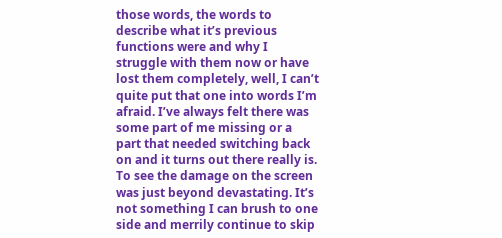those words, the words to describe what it’s previous functions were and why I struggle with them now or have lost them completely, well, I can’t quite put that one into words I’m afraid. I’ve always felt there was some part of me missing or a part that needed switching back on and it turns out there really is. To see the damage on the screen was just beyond devastating. It’s not something I can brush to one side and merrily continue to skip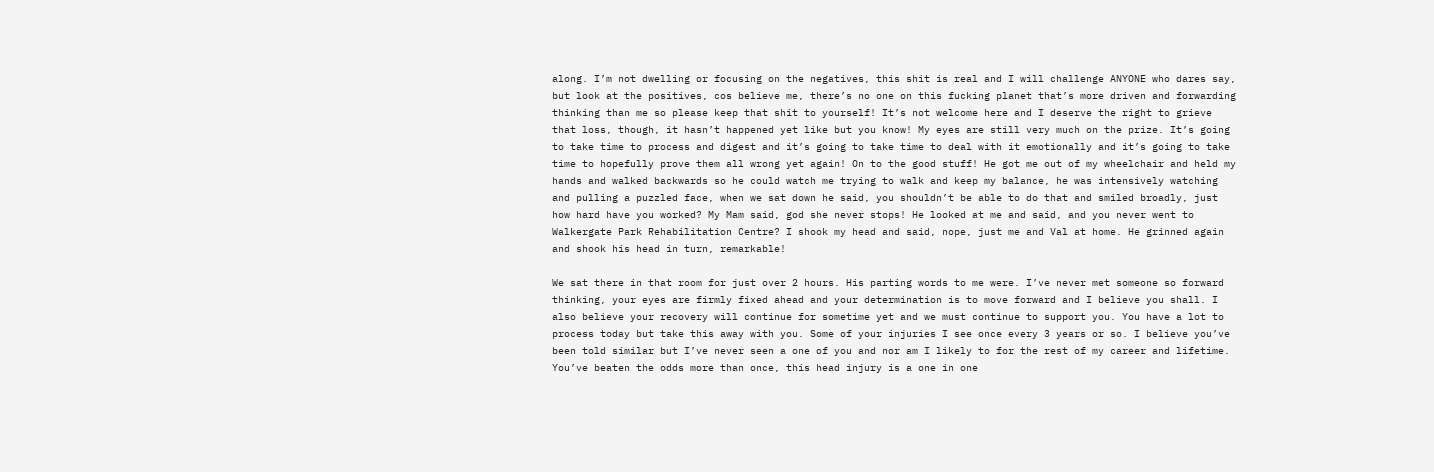along. I’m not dwelling or focusing on the negatives, this shit is real and I will challenge ANYONE who dares say, but look at the positives, cos believe me, there’s no one on this fucking planet that’s more driven and forwarding thinking than me so please keep that shit to yourself! It’s not welcome here and I deserve the right to grieve that loss, though, it hasn’t happened yet like but you know! My eyes are still very much on the prize. It’s going to take time to process and digest and it’s going to take time to deal with it emotionally and it’s going to take time to hopefully prove them all wrong yet again! On to the good stuff! He got me out of my wheelchair and held my hands and walked backwards so he could watch me trying to walk and keep my balance, he was intensively watching and pulling a puzzled face, when we sat down he said, you shouldn’t be able to do that and smiled broadly, just how hard have you worked? My Mam said, god she never stops! He looked at me and said, and you never went to Walkergate Park Rehabilitation Centre? I shook my head and said, nope, just me and Val at home. He grinned again and shook his head in turn, remarkable!

We sat there in that room for just over 2 hours. His parting words to me were. I’ve never met someone so forward thinking, your eyes are firmly fixed ahead and your determination is to move forward and I believe you shall. I also believe your recovery will continue for sometime yet and we must continue to support you. You have a lot to process today but take this away with you. Some of your injuries I see once every 3 years or so. I believe you’ve been told similar but I’ve never seen a one of you and nor am I likely to for the rest of my career and lifetime. You’ve beaten the odds more than once, this head injury is a one in one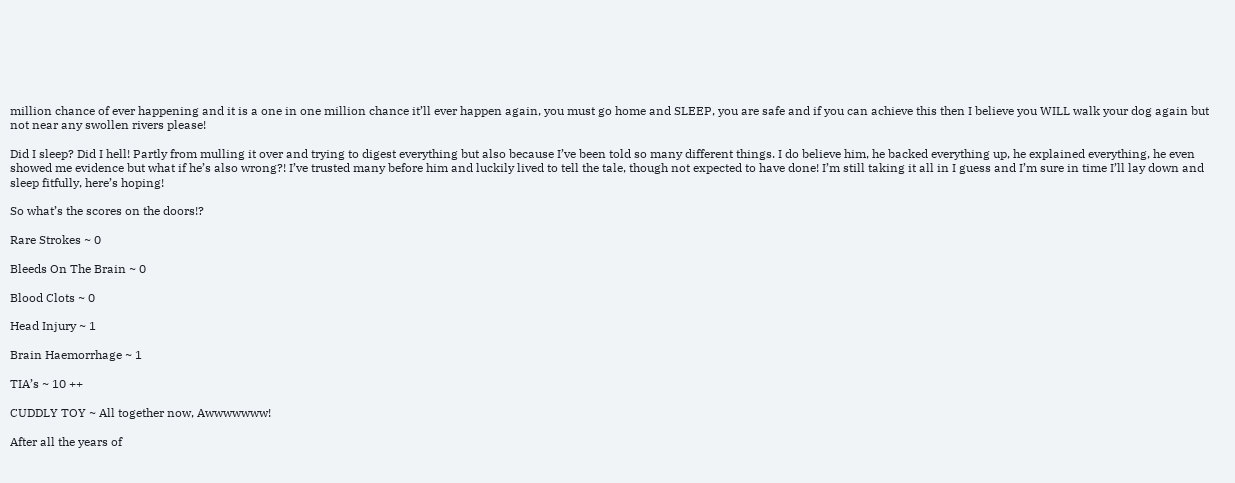million chance of ever happening and it is a one in one million chance it’ll ever happen again, you must go home and SLEEP, you are safe and if you can achieve this then I believe you WILL walk your dog again but not near any swollen rivers please!

Did I sleep? Did I hell! Partly from mulling it over and trying to digest everything but also because I’ve been told so many different things. I do believe him, he backed everything up, he explained everything, he even showed me evidence but what if he’s also wrong?! I’ve trusted many before him and luckily lived to tell the tale, though not expected to have done! I’m still taking it all in I guess and I’m sure in time I’ll lay down and sleep fitfully, here’s hoping!

So what’s the scores on the doors!?

Rare Strokes ~ 0

Bleeds On The Brain ~ 0

Blood Clots ~ 0

Head Injury ~ 1

Brain Haemorrhage ~ 1

TIA’s ~ 10 ++

CUDDLY TOY ~ All together now, Awwwwwww!

After all the years of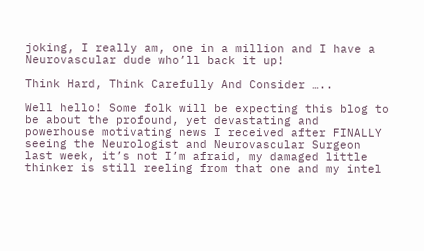joking, I really am, one in a million and I have a Neurovascular dude who’ll back it up!

Think Hard, Think Carefully And Consider …..

Well hello! Some folk will be expecting this blog to be about the profound, yet devastating and powerhouse motivating news I received after FINALLY seeing the Neurologist and Neurovascular Surgeon last week, it’s not I’m afraid, my damaged little thinker is still reeling from that one and my intel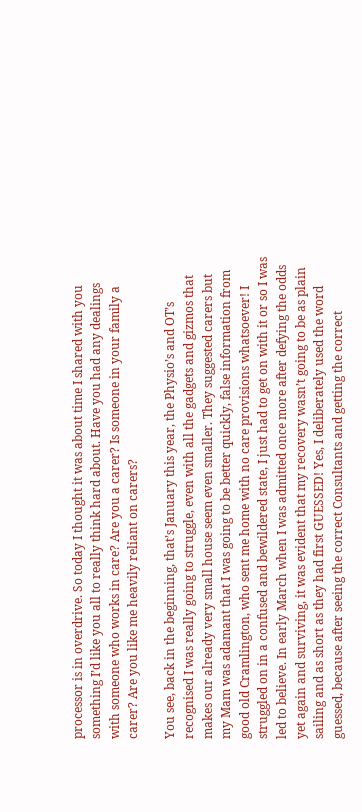processor is in overdrive. So today I thought it was about time I shared with you something I’d like you all to really think hard about. Have you had any dealings with someone who works in care? Are you a carer? Is someone in your family a carer? Are you like me heavily reliant on carers?

You see, back in the beginning, that’s January this year, the Physio’s and OT’s recognised I was really going to struggle, even with all the gadgets and gizmos that makes our already very small house seem even smaller. They suggested carers but my Mam was adamant that I was going to be better quickly, false information from good old Cramlington, who sent me home with no care provisions whatsoever! I struggled on in a confused and bewildered state, I just had to get on with it or so I was led to believe. In early March when I was admitted once more after defying the odds yet again and surviving, it was evident that my recovery wasn’t going to be as plain sailing and as short as they had first GUESSED! Yes, I deliberately used the word guessed, because after seeing the correct Consultants and getting the correct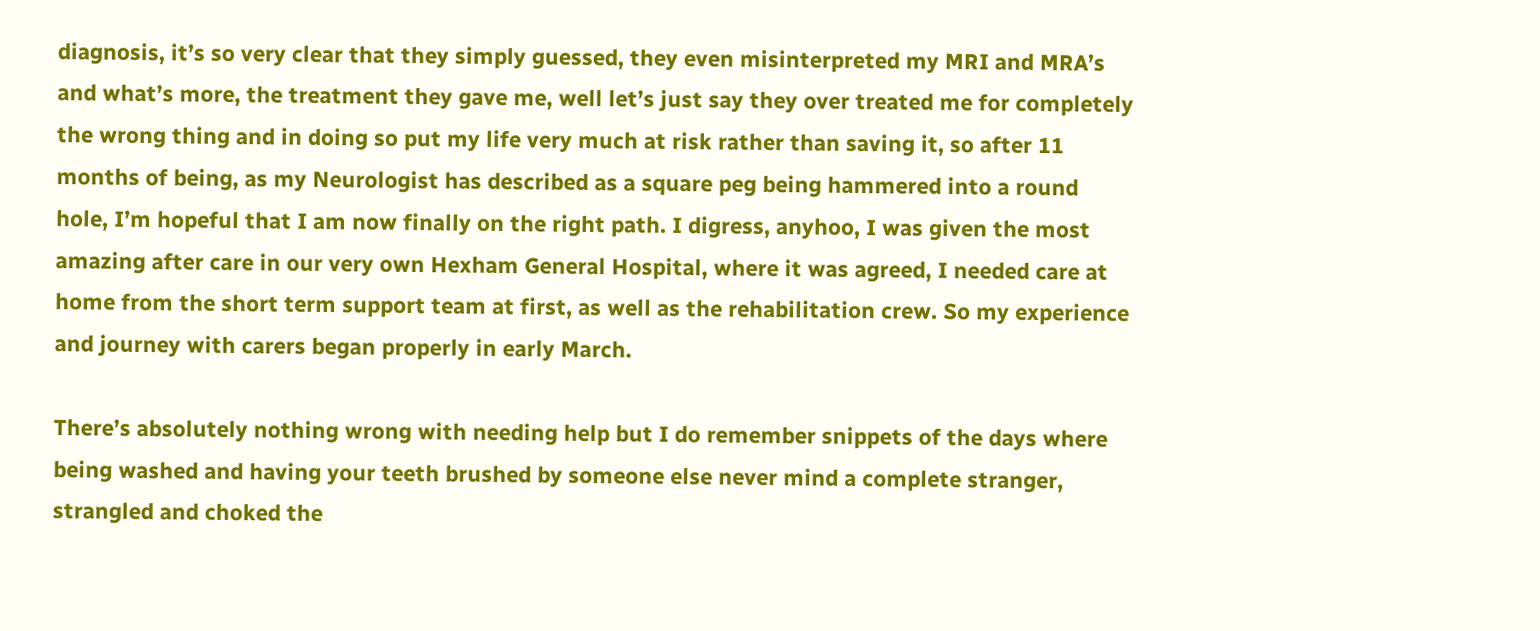diagnosis, it’s so very clear that they simply guessed, they even misinterpreted my MRI and MRA’s and what’s more, the treatment they gave me, well let’s just say they over treated me for completely the wrong thing and in doing so put my life very much at risk rather than saving it, so after 11 months of being, as my Neurologist has described as a square peg being hammered into a round hole, I’m hopeful that I am now finally on the right path. I digress, anyhoo, I was given the most amazing after care in our very own Hexham General Hospital, where it was agreed, I needed care at home from the short term support team at first, as well as the rehabilitation crew. So my experience and journey with carers began properly in early March.

There’s absolutely nothing wrong with needing help but I do remember snippets of the days where being washed and having your teeth brushed by someone else never mind a complete stranger, strangled and choked the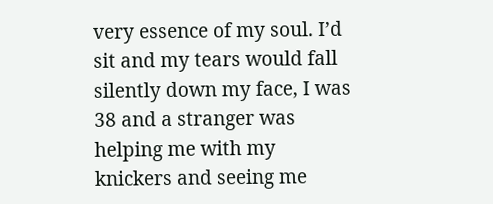very essence of my soul. I’d sit and my tears would fall silently down my face, I was 38 and a stranger was helping me with my knickers and seeing me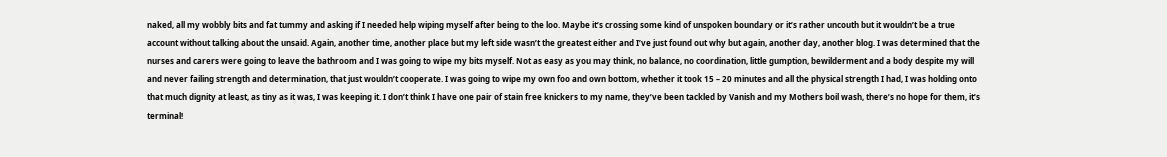naked, all my wobbly bits and fat tummy and asking if I needed help wiping myself after being to the loo. Maybe it’s crossing some kind of unspoken boundary or it’s rather uncouth but it wouldn’t be a true account without talking about the unsaid. Again, another time, another place but my left side wasn’t the greatest either and I’ve just found out why but again, another day, another blog. I was determined that the nurses and carers were going to leave the bathroom and I was going to wipe my bits myself. Not as easy as you may think, no balance, no coordination, little gumption, bewilderment and a body despite my will and never failing strength and determination, that just wouldn’t cooperate. I was going to wipe my own foo and own bottom, whether it took 15 – 20 minutes and all the physical strength I had, I was holding onto that much dignity at least, as tiny as it was, I was keeping it. I don’t think I have one pair of stain free knickers to my name, they’ve been tackled by Vanish and my Mothers boil wash, there’s no hope for them, it’s terminal!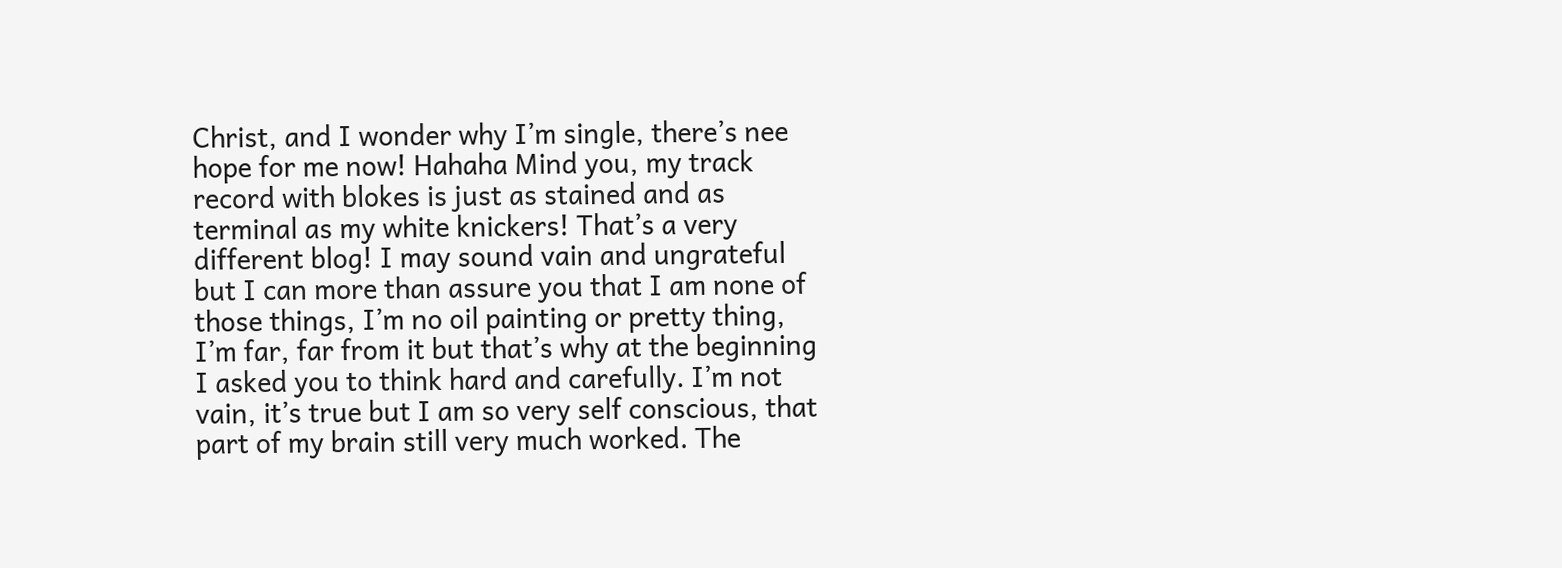Christ, and I wonder why I’m single, there’s nee hope for me now! Hahaha Mind you, my track record with blokes is just as stained and as terminal as my white knickers! That’s a very different blog! I may sound vain and ungrateful but I can more than assure you that I am none of those things, I’m no oil painting or pretty thing, I’m far, far from it but that’s why at the beginning I asked you to think hard and carefully. I’m not vain, it’s true but I am so very self conscious, that part of my brain still very much worked. The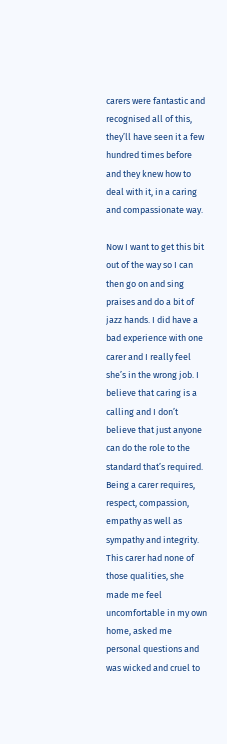carers were fantastic and recognised all of this, they’ll have seen it a few hundred times before and they knew how to deal with it, in a caring and compassionate way.

Now I want to get this bit out of the way so I can then go on and sing praises and do a bit of jazz hands. I did have a bad experience with one carer and I really feel she’s in the wrong job. I believe that caring is a calling and I don’t believe that just anyone can do the role to the standard that’s required. Being a carer requires, respect, compassion, empathy as well as sympathy and integrity. This carer had none of those qualities, she made me feel uncomfortable in my own home, asked me personal questions and was wicked and cruel to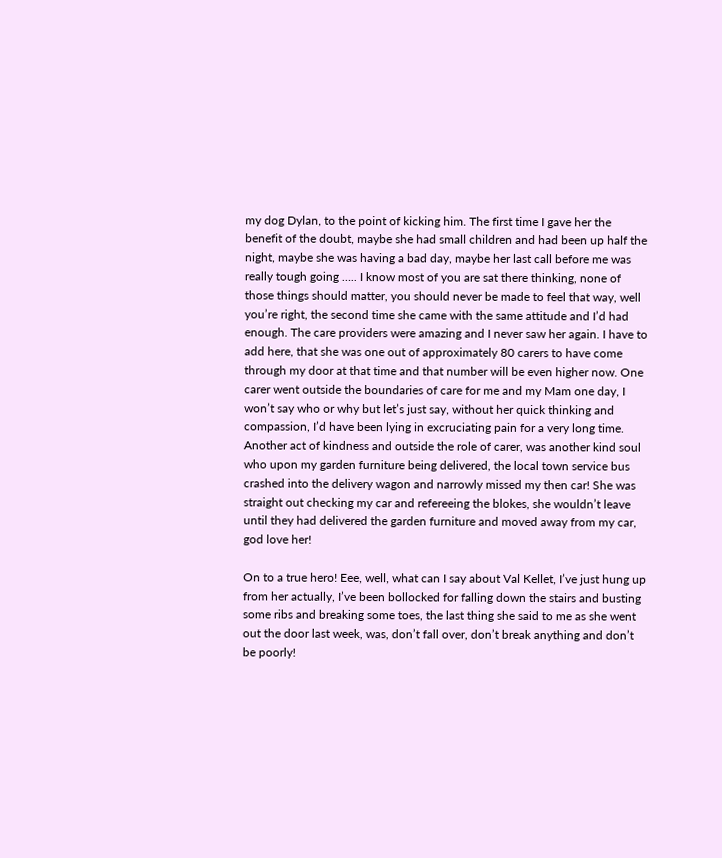my dog Dylan, to the point of kicking him. The first time I gave her the benefit of the doubt, maybe she had small children and had been up half the night, maybe she was having a bad day, maybe her last call before me was really tough going ….. I know most of you are sat there thinking, none of those things should matter, you should never be made to feel that way, well you’re right, the second time she came with the same attitude and I’d had enough. The care providers were amazing and I never saw her again. I have to add here, that she was one out of approximately 80 carers to have come through my door at that time and that number will be even higher now. One carer went outside the boundaries of care for me and my Mam one day, I won’t say who or why but let’s just say, without her quick thinking and compassion, I’d have been lying in excruciating pain for a very long time. Another act of kindness and outside the role of carer, was another kind soul who upon my garden furniture being delivered, the local town service bus crashed into the delivery wagon and narrowly missed my then car! She was straight out checking my car and refereeing the blokes, she wouldn’t leave until they had delivered the garden furniture and moved away from my car, god love her!

On to a true hero! Eee, well, what can I say about Val Kellet, I’ve just hung up from her actually, I’ve been bollocked for falling down the stairs and busting some ribs and breaking some toes, the last thing she said to me as she went out the door last week, was, don’t fall over, don’t break anything and don’t be poorly!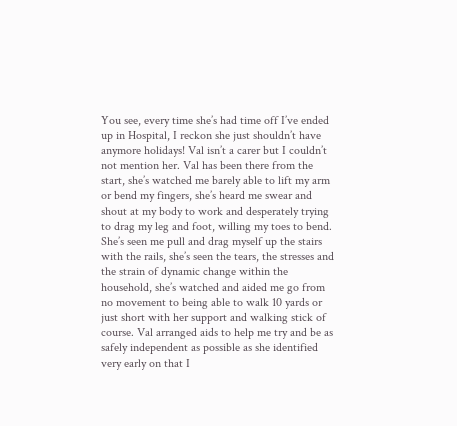You see, every time she’s had time off I’ve ended up in Hospital, I reckon she just shouldn’t have anymore holidays! Val isn’t a carer but I couldn’t not mention her. Val has been there from the start, she’s watched me barely able to lift my arm or bend my fingers, she’s heard me swear and shout at my body to work and desperately trying to drag my leg and foot, willing my toes to bend. She’s seen me pull and drag myself up the stairs with the rails, she’s seen the tears, the stresses and the strain of dynamic change within the household, she’s watched and aided me go from no movement to being able to walk 10 yards or just short with her support and walking stick of course. Val arranged aids to help me try and be as safely independent as possible as she identified very early on that I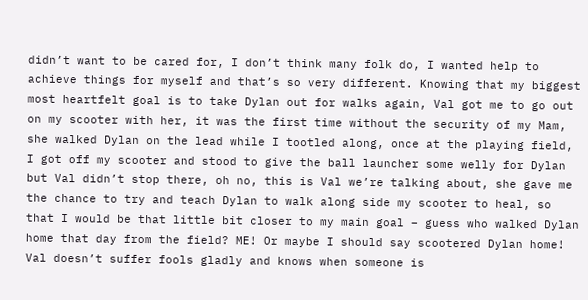didn’t want to be cared for, I don’t think many folk do, I wanted help to achieve things for myself and that’s so very different. Knowing that my biggest most heartfelt goal is to take Dylan out for walks again, Val got me to go out on my scooter with her, it was the first time without the security of my Mam, she walked Dylan on the lead while I tootled along, once at the playing field, I got off my scooter and stood to give the ball launcher some welly for Dylan but Val didn’t stop there, oh no, this is Val we’re talking about, she gave me the chance to try and teach Dylan to walk along side my scooter to heal, so that I would be that little bit closer to my main goal – guess who walked Dylan home that day from the field? ME! Or maybe I should say scootered Dylan home! Val doesn’t suffer fools gladly and knows when someone is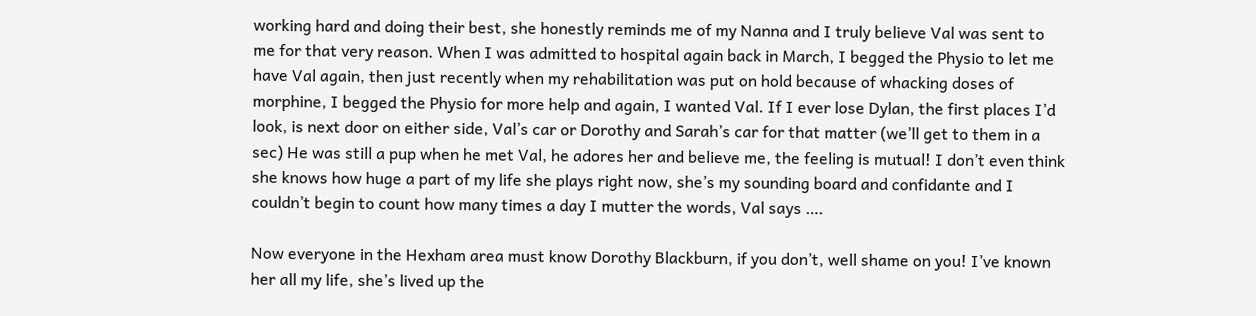working hard and doing their best, she honestly reminds me of my Nanna and I truly believe Val was sent to me for that very reason. When I was admitted to hospital again back in March, I begged the Physio to let me have Val again, then just recently when my rehabilitation was put on hold because of whacking doses of morphine, I begged the Physio for more help and again, I wanted Val. If I ever lose Dylan, the first places I’d look, is next door on either side, Val’s car or Dorothy and Sarah’s car for that matter (we’ll get to them in a sec) He was still a pup when he met Val, he adores her and believe me, the feeling is mutual! I don’t even think she knows how huge a part of my life she plays right now, she’s my sounding board and confidante and I couldn’t begin to count how many times a day I mutter the words, Val says ….

Now everyone in the Hexham area must know Dorothy Blackburn, if you don’t, well shame on you! I’ve known her all my life, she’s lived up the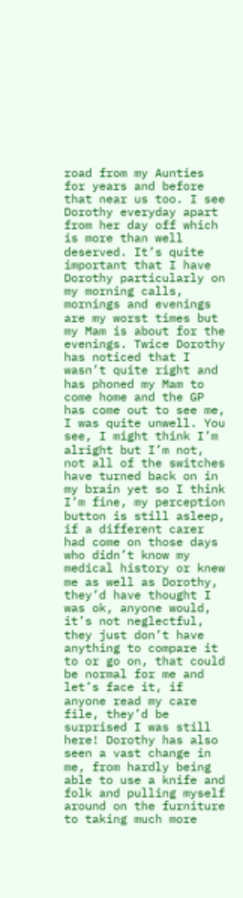road from my Aunties for years and before that near us too. I see Dorothy everyday apart from her day off which is more than well deserved. It’s quite important that I have Dorothy particularly on my morning calls, mornings and evenings are my worst times but my Mam is about for the evenings. Twice Dorothy has noticed that I wasn’t quite right and has phoned my Mam to come home and the GP has come out to see me, I was quite unwell. You see, I might think I’m alright but I’m not, not all of the switches have turned back on in my brain yet so I think I’m fine, my perception button is still asleep, if a different carer had come on those days who didn’t know my medical history or knew me as well as Dorothy, they’d have thought I was ok, anyone would, it’s not neglectful, they just don’t have anything to compare it to or go on, that could be normal for me and let’s face it, if anyone read my care file, they’d be surprised I was still here! Dorothy has also seen a vast change in me, from hardly being able to use a knife and folk and pulling myself around on the furniture to taking much more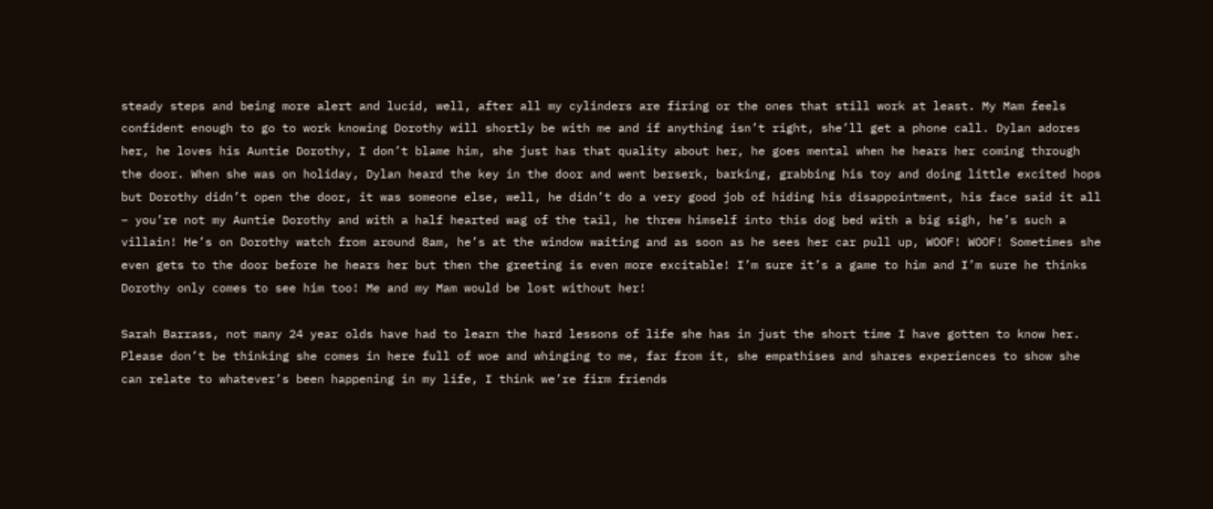steady steps and being more alert and lucid, well, after all my cylinders are firing or the ones that still work at least. My Mam feels confident enough to go to work knowing Dorothy will shortly be with me and if anything isn’t right, she’ll get a phone call. Dylan adores her, he loves his Auntie Dorothy, I don’t blame him, she just has that quality about her, he goes mental when he hears her coming through the door. When she was on holiday, Dylan heard the key in the door and went berserk, barking, grabbing his toy and doing little excited hops but Dorothy didn’t open the door, it was someone else, well, he didn’t do a very good job of hiding his disappointment, his face said it all – you’re not my Auntie Dorothy and with a half hearted wag of the tail, he threw himself into this dog bed with a big sigh, he’s such a villain! He’s on Dorothy watch from around 8am, he’s at the window waiting and as soon as he sees her car pull up, WOOF! WOOF! Sometimes she even gets to the door before he hears her but then the greeting is even more excitable! I’m sure it’s a game to him and I’m sure he thinks Dorothy only comes to see him too! Me and my Mam would be lost without her!

Sarah Barrass, not many 24 year olds have had to learn the hard lessons of life she has in just the short time I have gotten to know her. Please don’t be thinking she comes in here full of woe and whinging to me, far from it, she empathises and shares experiences to show she can relate to whatever’s been happening in my life, I think we’re firm friends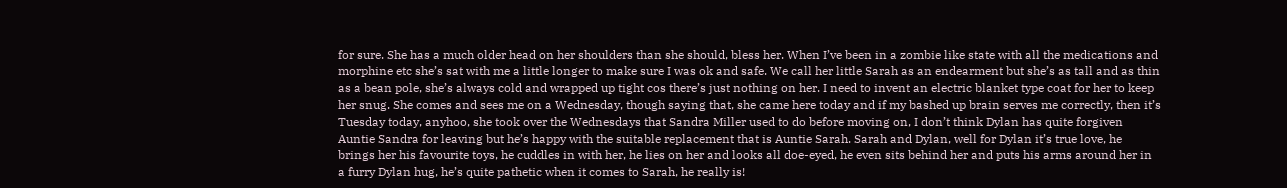for sure. She has a much older head on her shoulders than she should, bless her. When I’ve been in a zombie like state with all the medications and morphine etc she’s sat with me a little longer to make sure I was ok and safe. We call her little Sarah as an endearment but she’s as tall and as thin as a bean pole, she’s always cold and wrapped up tight cos there’s just nothing on her. I need to invent an electric blanket type coat for her to keep her snug. She comes and sees me on a Wednesday, though saying that, she came here today and if my bashed up brain serves me correctly, then it’s Tuesday today, anyhoo, she took over the Wednesdays that Sandra Miller used to do before moving on, I don’t think Dylan has quite forgiven Auntie Sandra for leaving but he’s happy with the suitable replacement that is Auntie Sarah. Sarah and Dylan, well for Dylan it’s true love, he brings her his favourite toys, he cuddles in with her, he lies on her and looks all doe-eyed, he even sits behind her and puts his arms around her in a furry Dylan hug, he’s quite pathetic when it comes to Sarah, he really is!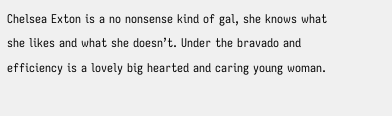Chelsea Exton is a no nonsense kind of gal, she knows what she likes and what she doesn’t. Under the bravado and efficiency is a lovely big hearted and caring young woman.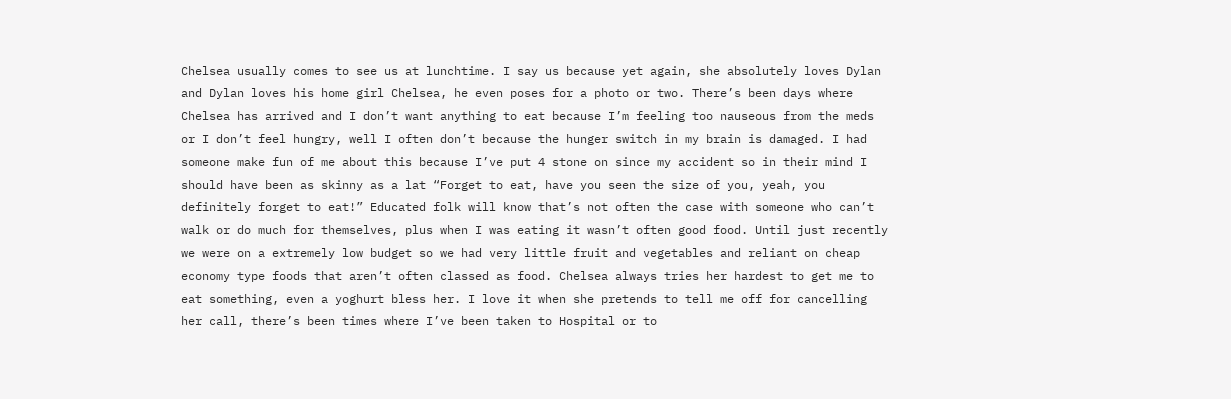Chelsea usually comes to see us at lunchtime. I say us because yet again, she absolutely loves Dylan and Dylan loves his home girl Chelsea, he even poses for a photo or two. There’s been days where Chelsea has arrived and I don’t want anything to eat because I’m feeling too nauseous from the meds or I don’t feel hungry, well I often don’t because the hunger switch in my brain is damaged. I had someone make fun of me about this because I’ve put 4 stone on since my accident so in their mind I should have been as skinny as a lat “Forget to eat, have you seen the size of you, yeah, you definitely forget to eat!” Educated folk will know that’s not often the case with someone who can’t walk or do much for themselves, plus when I was eating it wasn’t often good food. Until just recently we were on a extremely low budget so we had very little fruit and vegetables and reliant on cheap economy type foods that aren’t often classed as food. Chelsea always tries her hardest to get me to eat something, even a yoghurt bless her. I love it when she pretends to tell me off for cancelling her call, there’s been times where I’ve been taken to Hospital or to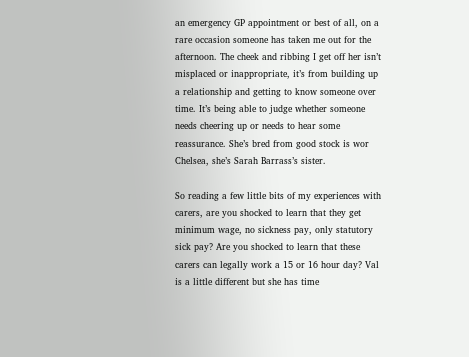an emergency GP appointment or best of all, on a rare occasion someone has taken me out for the afternoon. The cheek and ribbing I get off her isn’t misplaced or inappropriate, it’s from building up a relationship and getting to know someone over time. It’s being able to judge whether someone needs cheering up or needs to hear some reassurance. She’s bred from good stock is wor Chelsea, she’s Sarah Barrass’s sister.

So reading a few little bits of my experiences with carers, are you shocked to learn that they get minimum wage, no sickness pay, only statutory sick pay? Are you shocked to learn that these carers can legally work a 15 or 16 hour day? Val is a little different but she has time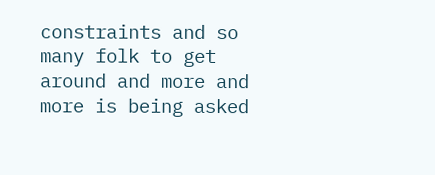constraints and so many folk to get around and more and more is being asked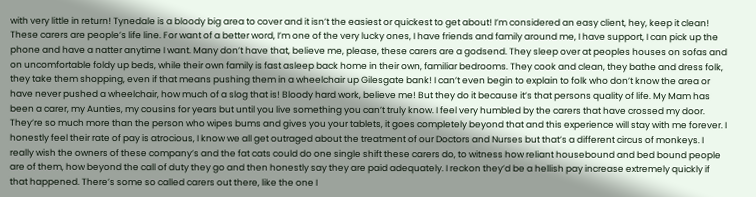with very little in return! Tynedale is a bloody big area to cover and it isn’t the easiest or quickest to get about! I’m considered an easy client, hey, keep it clean! These carers are people’s life line. For want of a better word, I’m one of the very lucky ones, I have friends and family around me, I have support, I can pick up the phone and have a natter anytime I want. Many don’t have that, believe me, please, these carers are a godsend. They sleep over at peoples houses on sofas and on uncomfortable foldy up beds, while their own family is fast asleep back home in their own, familiar bedrooms. They cook and clean, they bathe and dress folk, they take them shopping, even if that means pushing them in a wheelchair up Gilesgate bank! I can’t even begin to explain to folk who don’t know the area or have never pushed a wheelchair, how much of a slog that is! Bloody hard work, believe me! But they do it because it’s that persons quality of life. My Mam has been a carer, my Aunties, my cousins for years but until you live something you can’t truly know. I feel very humbled by the carers that have crossed my door. They’re so much more than the person who wipes bums and gives you your tablets, it goes completely beyond that and this experience will stay with me forever. I honestly feel their rate of pay is atrocious, I know we all get outraged about the treatment of our Doctors and Nurses but that’s a different circus of monkeys. I really wish the owners of these company’s and the fat cats could do one single shift these carers do, to witness how reliant housebound and bed bound people are of them, how beyond the call of duty they go and then honestly say they are paid adequately. I reckon they’d be a hellish pay increase extremely quickly if that happened. There’s some so called carers out there, like the one I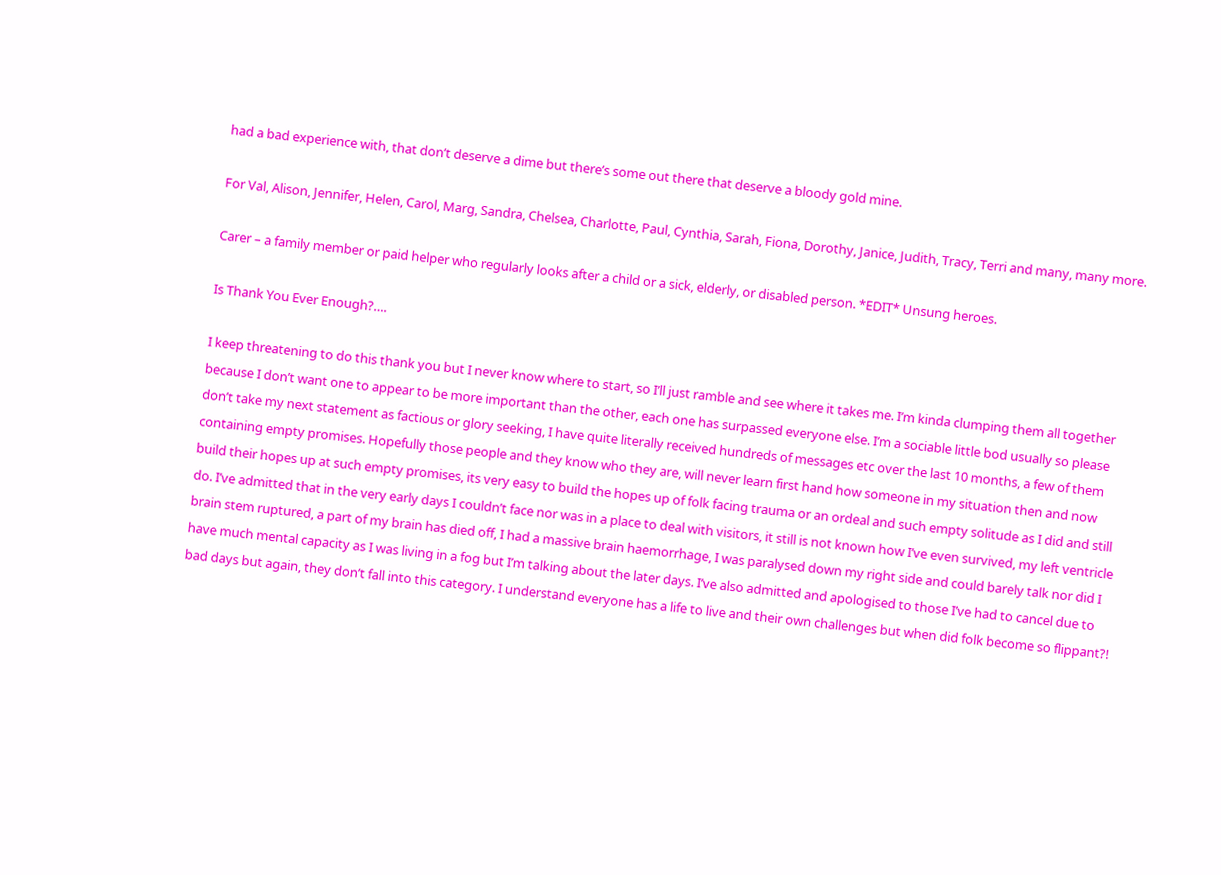had a bad experience with, that don’t deserve a dime but there’s some out there that deserve a bloody gold mine.

For Val, Alison, Jennifer, Helen, Carol, Marg, Sandra, Chelsea, Charlotte, Paul, Cynthia, Sarah, Fiona, Dorothy, Janice, Judith, Tracy, Terri and many, many more.

Carer – a family member or paid helper who regularly looks after a child or a sick, elderly, or disabled person. *EDIT* Unsung heroes.

Is Thank You Ever Enough?….

I keep threatening to do this thank you but I never know where to start, so I’ll just ramble and see where it takes me. I’m kinda clumping them all together because I don’t want one to appear to be more important than the other, each one has surpassed everyone else. I’m a sociable little bod usually so please don’t take my next statement as factious or glory seeking, I have quite literally received hundreds of messages etc over the last 10 months, a few of them containing empty promises. Hopefully those people and they know who they are, will never learn first hand how someone in my situation then and now build their hopes up at such empty promises, its very easy to build the hopes up of folk facing trauma or an ordeal and such empty solitude as I did and still do. I’ve admitted that in the very early days I couldn’t face nor was in a place to deal with visitors, it still is not known how I’ve even survived, my left ventricle brain stem ruptured, a part of my brain has died off, I had a massive brain haemorrhage, I was paralysed down my right side and could barely talk nor did I have much mental capacity as I was living in a fog but I’m talking about the later days. I’ve also admitted and apologised to those I’ve had to cancel due to bad days but again, they don’t fall into this category. I understand everyone has a life to live and their own challenges but when did folk become so flippant?!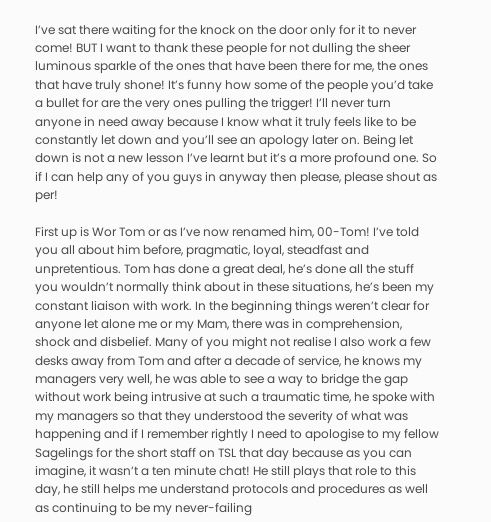I’ve sat there waiting for the knock on the door only for it to never come! BUT I want to thank these people for not dulling the sheer luminous sparkle of the ones that have been there for me, the ones that have truly shone! It’s funny how some of the people you’d take a bullet for are the very ones pulling the trigger! I’ll never turn anyone in need away because I know what it truly feels like to be constantly let down and you’ll see an apology later on. Being let down is not a new lesson I’ve learnt but it’s a more profound one. So if I can help any of you guys in anyway then please, please shout as per!

First up is Wor Tom or as I’ve now renamed him, 00-Tom! I’ve told you all about him before, pragmatic, loyal, steadfast and unpretentious. Tom has done a great deal, he’s done all the stuff you wouldn’t normally think about in these situations, he’s been my constant liaison with work. In the beginning things weren’t clear for anyone let alone me or my Mam, there was in comprehension, shock and disbelief. Many of you might not realise I also work a few desks away from Tom and after a decade of service, he knows my managers very well, he was able to see a way to bridge the gap without work being intrusive at such a traumatic time, he spoke with my managers so that they understood the severity of what was happening and if I remember rightly I need to apologise to my fellow Sagelings for the short staff on TSL that day because as you can imagine, it wasn’t a ten minute chat! He still plays that role to this day, he still helps me understand protocols and procedures as well as continuing to be my never-failing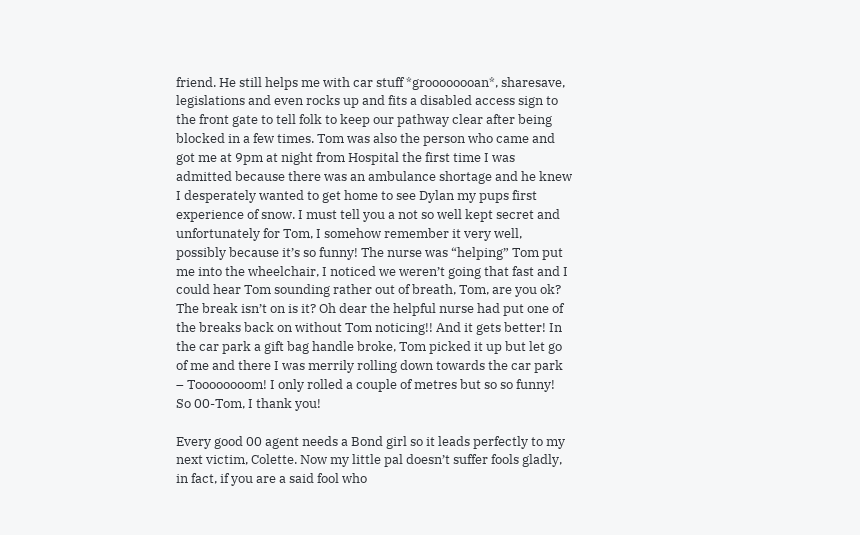friend. He still helps me with car stuff *groooooooan*, sharesave, legislations and even rocks up and fits a disabled access sign to the front gate to tell folk to keep our pathway clear after being blocked in a few times. Tom was also the person who came and got me at 9pm at night from Hospital the first time I was admitted because there was an ambulance shortage and he knew I desperately wanted to get home to see Dylan my pups first experience of snow. I must tell you a not so well kept secret and unfortunately for Tom, I somehow remember it very well, possibly because it’s so funny! The nurse was “helping” Tom put me into the wheelchair, I noticed we weren’t going that fast and I could hear Tom sounding rather out of breath, Tom, are you ok? The break isn’t on is it? Oh dear the helpful nurse had put one of the breaks back on without Tom noticing!! And it gets better! In the car park a gift bag handle broke, Tom picked it up but let go of me and there I was merrily rolling down towards the car park – Toooooooom! I only rolled a couple of metres but so so funny! So 00-Tom, I thank you!

Every good 00 agent needs a Bond girl so it leads perfectly to my next victim, Colette. Now my little pal doesn’t suffer fools gladly, in fact, if you are a said fool who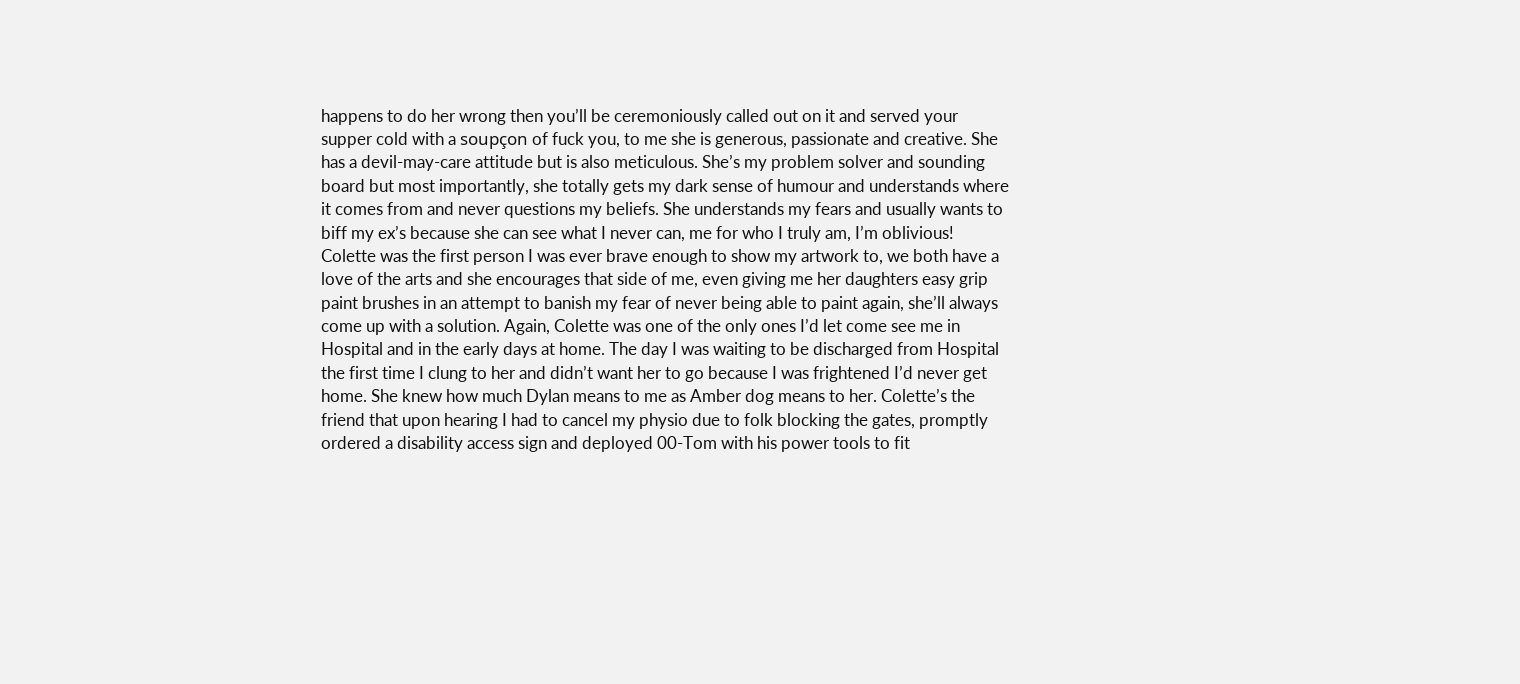happens to do her wrong then you’ll be ceremoniously called out on it and served your supper cold with a soupçon of fuck you, to me she is generous, passionate and creative. She has a devil-may-care attitude but is also meticulous. She’s my problem solver and sounding board but most importantly, she totally gets my dark sense of humour and understands where it comes from and never questions my beliefs. She understands my fears and usually wants to biff my ex’s because she can see what I never can, me for who I truly am, I’m oblivious! Colette was the first person I was ever brave enough to show my artwork to, we both have a love of the arts and she encourages that side of me, even giving me her daughters easy grip paint brushes in an attempt to banish my fear of never being able to paint again, she’ll always come up with a solution. Again, Colette was one of the only ones I’d let come see me in Hospital and in the early days at home. The day I was waiting to be discharged from Hospital the first time I clung to her and didn’t want her to go because I was frightened I’d never get home. She knew how much Dylan means to me as Amber dog means to her. Colette’s the friend that upon hearing I had to cancel my physio due to folk blocking the gates, promptly ordered a disability access sign and deployed 00-Tom with his power tools to fit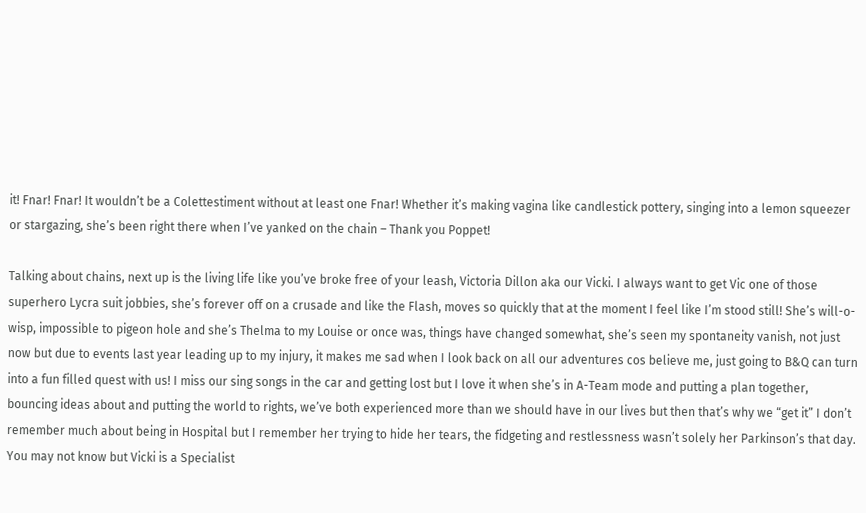it! Fnar! Fnar! It wouldn’t be a Colettestiment without at least one Fnar! Whether it’s making vagina like candlestick pottery, singing into a lemon squeezer or stargazing, she’s been right there when I’ve yanked on the chain – Thank you Poppet!

Talking about chains, next up is the living life like you’ve broke free of your leash, Victoria Dillon aka our Vicki. I always want to get Vic one of those superhero Lycra suit jobbies, she’s forever off on a crusade and like the Flash, moves so quickly that at the moment I feel like I’m stood still! She’s will-o-wisp, impossible to pigeon hole and she’s Thelma to my Louise or once was, things have changed somewhat, she’s seen my spontaneity vanish, not just now but due to events last year leading up to my injury, it makes me sad when I look back on all our adventures cos believe me, just going to B&Q can turn into a fun filled quest with us! I miss our sing songs in the car and getting lost but I love it when she’s in A-Team mode and putting a plan together, bouncing ideas about and putting the world to rights, we’ve both experienced more than we should have in our lives but then that’s why we “get it” I don’t remember much about being in Hospital but I remember her trying to hide her tears, the fidgeting and restlessness wasn’t solely her Parkinson’s that day. You may not know but Vicki is a Specialist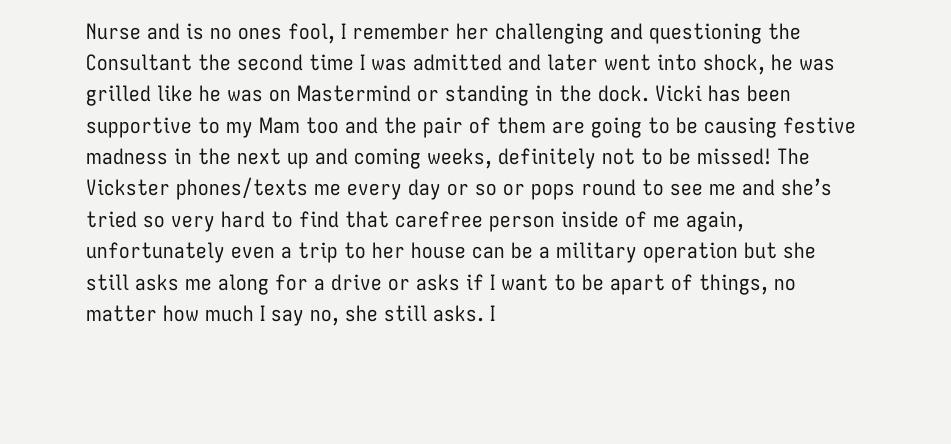Nurse and is no ones fool, I remember her challenging and questioning the Consultant the second time I was admitted and later went into shock, he was grilled like he was on Mastermind or standing in the dock. Vicki has been supportive to my Mam too and the pair of them are going to be causing festive madness in the next up and coming weeks, definitely not to be missed! The Vickster phones/texts me every day or so or pops round to see me and she’s tried so very hard to find that carefree person inside of me again, unfortunately even a trip to her house can be a military operation but she still asks me along for a drive or asks if I want to be apart of things, no matter how much I say no, she still asks. I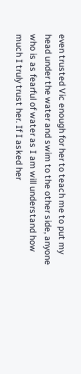even trusted Vic enough for her to teach me to put my head under the water and swim to the other side, anyone who is as fearful of water as I am will understand how much I truly trust her. If I asked her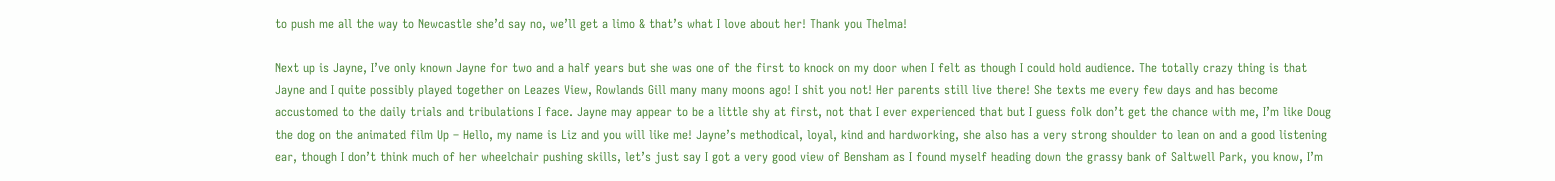to push me all the way to Newcastle she’d say no, we’ll get a limo & that’s what I love about her! Thank you Thelma!

Next up is Jayne, I’ve only known Jayne for two and a half years but she was one of the first to knock on my door when I felt as though I could hold audience. The totally crazy thing is that Jayne and I quite possibly played together on Leazes View, Rowlands Gill many many moons ago! I shit you not! Her parents still live there! She texts me every few days and has become accustomed to the daily trials and tribulations I face. Jayne may appear to be a little shy at first, not that I ever experienced that but I guess folk don’t get the chance with me, I’m like Doug the dog on the animated film Up – Hello, my name is Liz and you will like me! Jayne’s methodical, loyal, kind and hardworking, she also has a very strong shoulder to lean on and a good listening ear, though I don’t think much of her wheelchair pushing skills, let’s just say I got a very good view of Bensham as I found myself heading down the grassy bank of Saltwell Park, you know, I’m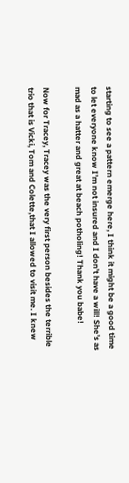starting to see a pattern emerge here, I think it might be a good time to let everyone know I’m not insured and I don’t have a will! She’s as mad as a hatter and great at beach potholing! Thank you babe!

Now for Tracey, Tracey was the very first person besides the terrible trio that is Vicki, Tom and Colette,that I allowed to visit me. I knew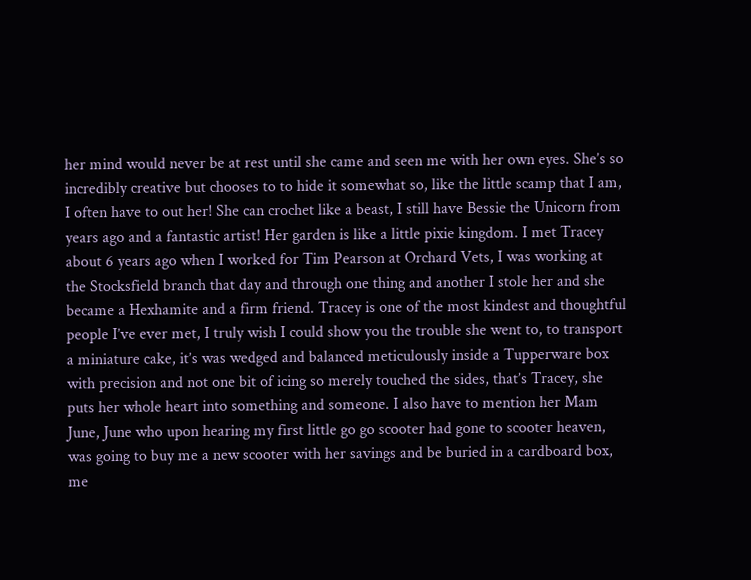her mind would never be at rest until she came and seen me with her own eyes. She’s so incredibly creative but chooses to to hide it somewhat so, like the little scamp that I am, I often have to out her! She can crochet like a beast, I still have Bessie the Unicorn from years ago and a fantastic artist! Her garden is like a little pixie kingdom. I met Tracey about 6 years ago when I worked for Tim Pearson at Orchard Vets, I was working at the Stocksfield branch that day and through one thing and another I stole her and she became a Hexhamite and a firm friend. Tracey is one of the most kindest and thoughtful people I’ve ever met, I truly wish I could show you the trouble she went to, to transport a miniature cake, it’s was wedged and balanced meticulously inside a Tupperware box with precision and not one bit of icing so merely touched the sides, that’s Tracey, she puts her whole heart into something and someone. I also have to mention her Mam June, June who upon hearing my first little go go scooter had gone to scooter heaven, was going to buy me a new scooter with her savings and be buried in a cardboard box, me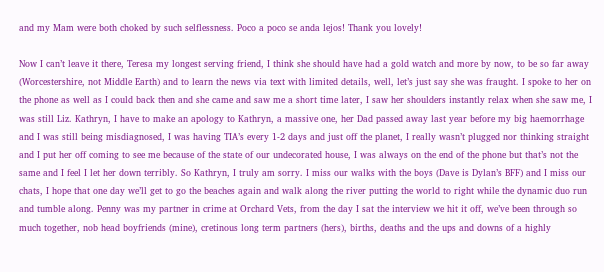and my Mam were both choked by such selflessness. Poco a poco se anda lejos! Thank you lovely!

Now I can’t leave it there, Teresa my longest serving friend, I think she should have had a gold watch and more by now, to be so far away (Worcestershire, not Middle Earth) and to learn the news via text with limited details, well, let’s just say she was fraught. I spoke to her on the phone as well as I could back then and she came and saw me a short time later, I saw her shoulders instantly relax when she saw me, I was still Liz. Kathryn, I have to make an apology to Kathryn, a massive one, her Dad passed away last year before my big haemorrhage and I was still being misdiagnosed, I was having TIA’s every 1-2 days and just off the planet, I really wasn’t plugged nor thinking straight and I put her off coming to see me because of the state of our undecorated house, I was always on the end of the phone but that’s not the same and I feel I let her down terribly. So Kathryn, I truly am sorry. I miss our walks with the boys (Dave is Dylan’s BFF) and I miss our chats, I hope that one day we’ll get to go the beaches again and walk along the river putting the world to right while the dynamic duo run and tumble along. Penny was my partner in crime at Orchard Vets, from the day I sat the interview we hit it off, we’ve been through so much together, nob head boyfriends (mine), cretinous long term partners (hers), births, deaths and the ups and downs of a highly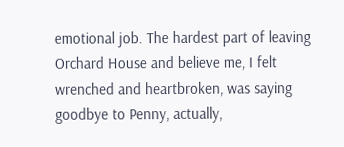emotional job. The hardest part of leaving Orchard House and believe me, I felt wrenched and heartbroken, was saying goodbye to Penny, actually,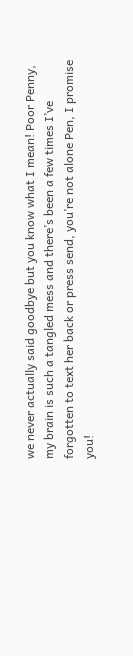we never actually said goodbye but you know what I mean! Poor Penny, my brain is such a tangled mess and there’s been a few times I’ve forgotten to text her back or press send, you’re not alone Pen, I promise you!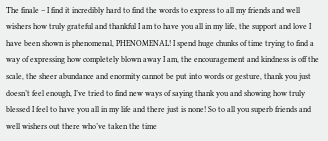The finale – I find it incredibly hard to find the words to express to all my friends and well wishers how truly grateful and thankful I am to have you all in my life, the support and love I have been shown is phenomenal, PHENOMENAL! I spend huge chunks of time trying to find a way of expressing how completely blown away I am, the encouragement and kindness is off the scale, the sheer abundance and enormity cannot be put into words or gesture, thank you just doesn’t feel enough, I’ve tried to find new ways of saying thank you and showing how truly blessed I feel to have you all in my life and there just is none! So to all you superb friends and well wishers out there who’ve taken the time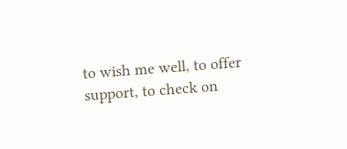to wish me well, to offer support, to check on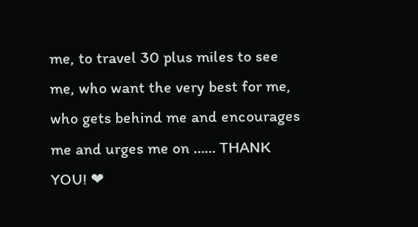me, to travel 30 plus miles to see me, who want the very best for me, who gets behind me and encourages me and urges me on …… THANK YOU! ❤